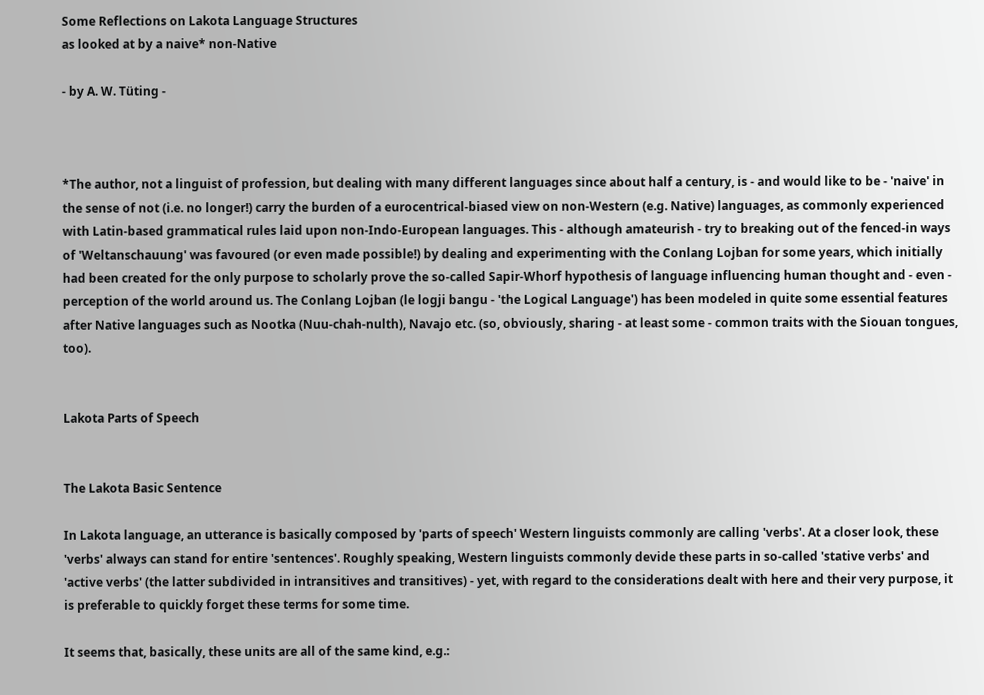Some Reflections on Lakota Language Structures
as looked at by a naive* non-Native

- by A. W. Tüting -



*The author, not a linguist of profession, but dealing with many different languages since about half a century, is - and would like to be - 'naive' in the sense of not (i.e. no longer!) carry the burden of a eurocentrical-biased view on non-Western (e.g. Native) languages, as commonly experienced with Latin-based grammatical rules laid upon non-Indo-European languages. This - although amateurish - try to breaking out of the fenced-in ways of 'Weltanschauung' was favoured (or even made possible!) by dealing and experimenting with the Conlang Lojban for some years, which initially had been created for the only purpose to scholarly prove the so-called Sapir-Whorf hypothesis of language influencing human thought and - even - perception of the world around us. The Conlang Lojban (le logji bangu - 'the Logical Language') has been modeled in quite some essential features after Native languages such as Nootka (Nuu-chah-nulth), Navajo etc. (so, obviously, sharing - at least some - common traits with the Siouan tongues, too).


Lakota Parts of Speech


The Lakota Basic Sentence

In Lakota language, an utterance is basically composed by 'parts of speech' Western linguists commonly are calling 'verbs'. At a closer look, these 'verbs' always can stand for entire 'sentences'. Roughly speaking, Western linguists commonly devide these parts in so-called 'stative verbs' and 'active verbs' (the latter subdivided in intransitives and transitives) - yet, with regard to the considerations dealt with here and their very purpose, it is preferable to quickly forget these terms for some time.

It seems that, basically, these units are all of the same kind, e.g.: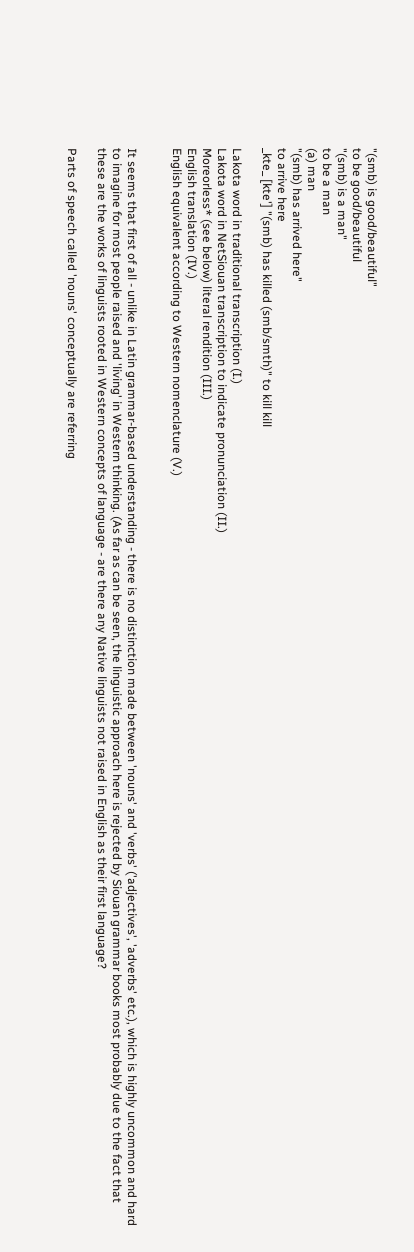"(smb) is good/beautiful"
to be good/beautiful
"(smb) is a man"
to be a man
(a) man
"(smb) has arrived here"
to arrive here
_kte_ [kte'] "(smb) has killed (smb/smth)" to kill kill

Lakota word in traditional transcription (I.)
Lakota word in NetSiouan transcription to indicate pronunciation (II.)
Moreorless* (see below) literal rendition (III.)
English translation (IV.)
English equivalent according to Western nomenclature (V.)


It seems that first of all - unlike in Latin grammar-based understanding - there is no distinction made between 'nouns' and 'verbs' ('adjectives', 'adverbs' etc.), which is highly uncommon and hard to imagine for most people raised and 'living' in Western thinking. (As far as can be seen, the linguistic approach here is rejected by Siouan grammar books most probably due to the fact that these are the works of linguists rooted in Western concepts of language - are there any Native linguists not raised in English as their first language?

Parts of speech called 'nouns' conceptually are referring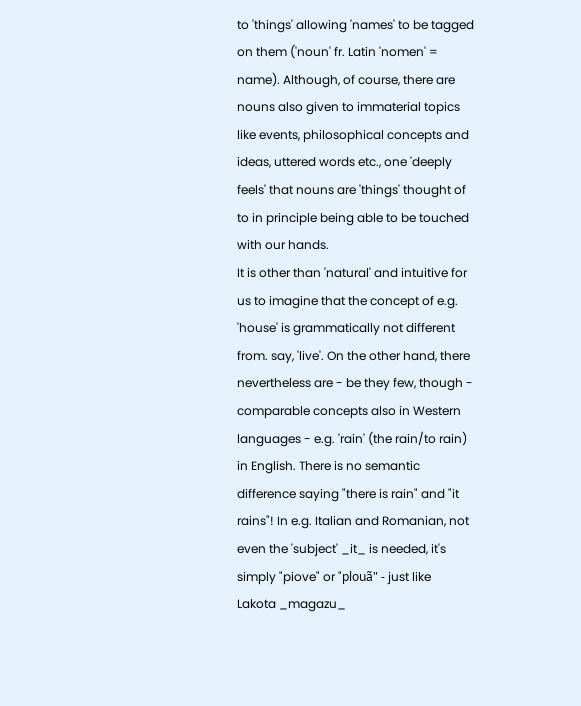to 'things' allowing 'names' to be tagged on them ('noun' fr. Latin 'nomen' = name). Although, of course, there are nouns also given to immaterial topics like events, philosophical concepts and ideas, uttered words etc., one 'deeply feels' that nouns are 'things' thought of to in principle being able to be touched with our hands.
It is other than 'natural' and intuitive for us to imagine that the concept of e.g. 'house' is grammatically not different from. say, 'live'. On the other hand, there nevertheless are - be they few, though - comparable concepts also in Western languages - e.g. 'rain' (the rain/to rain) in English. There is no semantic difference saying "there is rain" and "it rains"! In e.g. Italian and Romanian, not even the 'subject' _it_ is needed, it's simply "piove" or "plouã" - just like Lakota _magazu_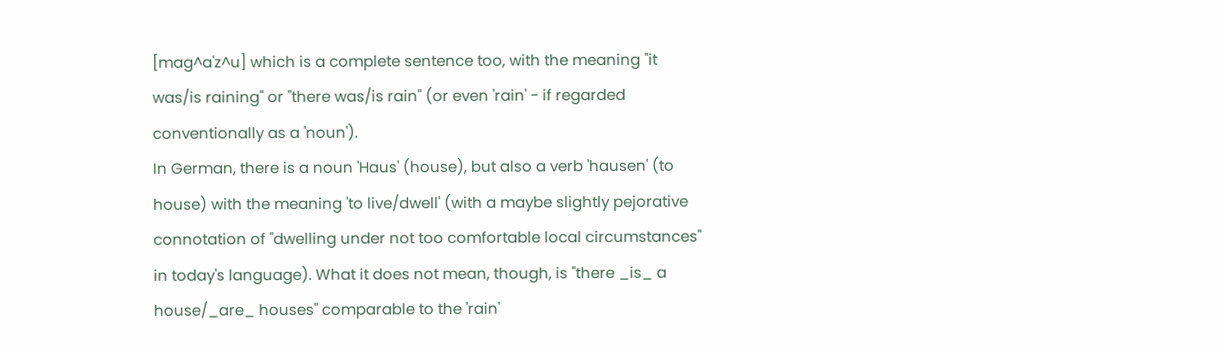[mag^a'z^u] which is a complete sentence too, with the meaning "it was/is raining" or "there was/is rain" (or even 'rain' - if regarded conventionally as a 'noun').
In German, there is a noun 'Haus' (house), but also a verb 'hausen' (to house) with the meaning 'to live/dwell' (with a maybe slightly pejorative connotation of "dwelling under not too comfortable local circumstances" in today's language). What it does not mean, though, is "there _is_ a house/_are_ houses" comparable to the 'rain'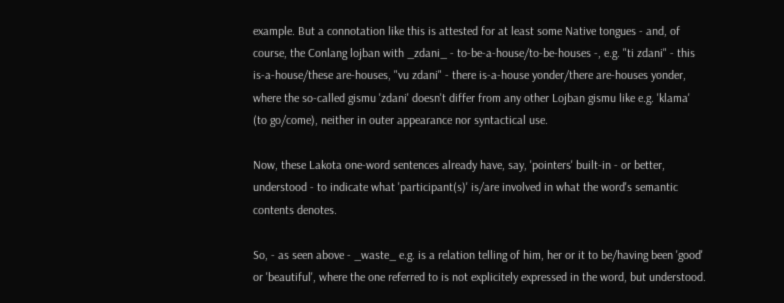example. But a connotation like this is attested for at least some Native tongues - and, of course, the Conlang lojban with _zdani_ - to-be-a-house/to-be-houses -, e.g. "ti zdani" - this is-a-house/these are-houses, "vu zdani" - there is-a-house yonder/there are-houses yonder, where the so-called gismu 'zdani' doesn't differ from any other Lojban gismu like e.g. 'klama' (to go/come), neither in outer appearance nor syntactical use.

Now, these Lakota one-word sentences already have, say, 'pointers' built-in - or better, understood - to indicate what 'participant(s)' is/are involved in what the word's semantic contents denotes.

So, - as seen above - _waste_ e.g. is a relation telling of him, her or it to be/having been 'good' or 'beautiful', where the one referred to is not explicitely expressed in the word, but understood.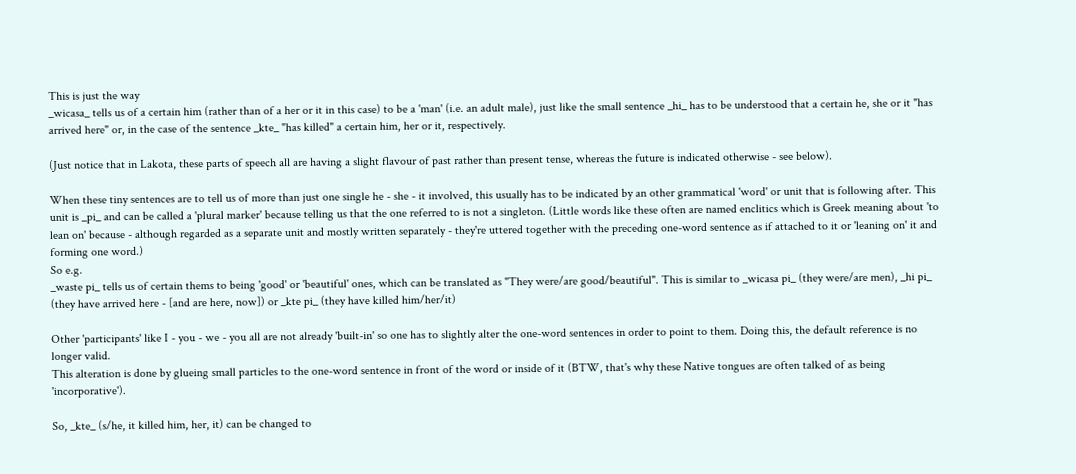This is just the way
_wicasa_ tells us of a certain him (rather than of a her or it in this case) to be a 'man' (i.e. an adult male), just like the small sentence _hi_ has to be understood that a certain he, she or it "has arrived here" or, in the case of the sentence _kte_ "has killed" a certain him, her or it, respectively.

(Just notice that in Lakota, these parts of speech all are having a slight flavour of past rather than present tense, whereas the future is indicated otherwise - see below).

When these tiny sentences are to tell us of more than just one single he - she - it involved, this usually has to be indicated by an other grammatical 'word' or unit that is following after. This unit is _pi_ and can be called a 'plural marker' because telling us that the one referred to is not a singleton. (Little words like these often are named enclitics which is Greek meaning about 'to lean on' because - although regarded as a separate unit and mostly written separately - they're uttered together with the preceding one-word sentence as if attached to it or 'leaning on' it and forming one word.)
So e.g.
_waste pi_ tells us of certain thems to being 'good' or 'beautiful' ones, which can be translated as "They were/are good/beautiful". This is similar to _wicasa pi_ (they were/are men), _hi pi_ (they have arrived here - [and are here, now]) or _kte pi_ (they have killed him/her/it)

Other 'participants' like I - you - we - you all are not already 'built-in' so one has to slightly alter the one-word sentences in order to point to them. Doing this, the default reference is no longer valid.
This alteration is done by glueing small particles to the one-word sentence in front of the word or inside of it (BTW, that's why these Native tongues are often talked of as being 'incorporative').

So, _kte_ (s/he, it killed him, her, it) can be changed to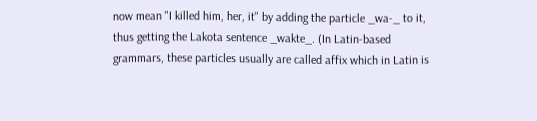now mean "I killed him, her, it" by adding the particle _wa-_ to it, thus getting the Lakota sentence _wakte_. (In Latin-based grammars, these particles usually are called affix which in Latin is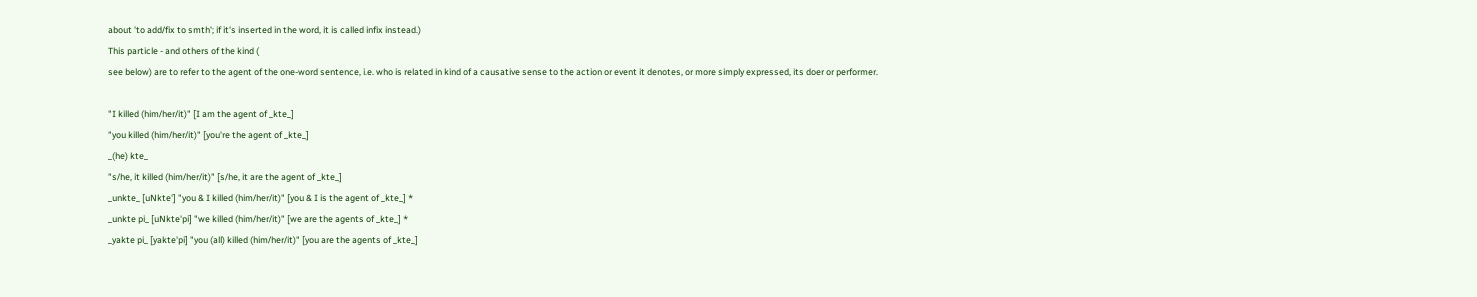about 'to add/fix to smth'; if it's inserted in the word, it is called infix instead.)
This particle - and others of the kind (
see below) are to refer to the agent of the one-word sentence, i.e. who is related in kind of a causative sense to the action or event it denotes, or more simply expressed, its doer or performer.

"I killed (him/her/it)" [I am the agent of _kte_]
"you killed (him/her/it)" [you're the agent of _kte_]
_(he) kte_
"s/he, it killed (him/her/it)" [s/he, it are the agent of _kte_]
_unkte_ [uNkte'] "you & I killed (him/her/it)" [you & I is the agent of _kte_] *
_unkte pi_ [uNkte'pi] "we killed (him/her/it)" [we are the agents of _kte_] *
_yakte pi_ [yakte'pi] "you (all) killed (him/her/it)" [you are the agents of _kte_]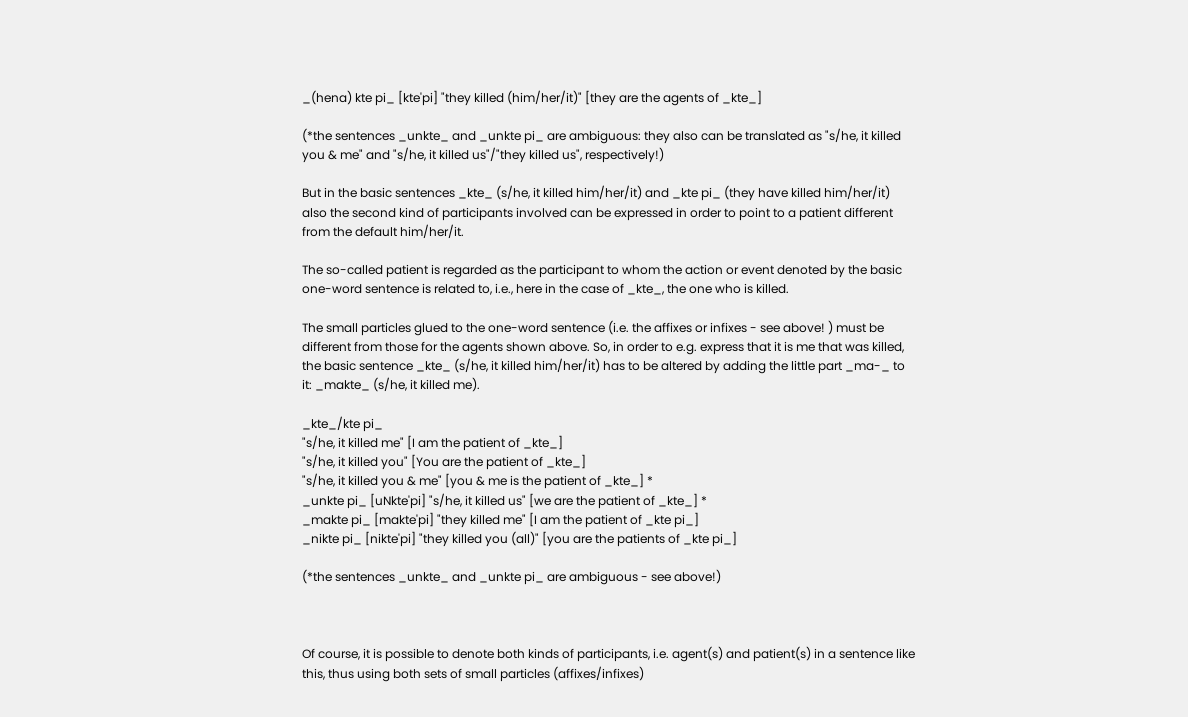_(hena) kte pi_ [kte'pi] "they killed (him/her/it)" [they are the agents of _kte_]

(*the sentences _unkte_ and _unkte pi_ are ambiguous: they also can be translated as "s/he, it killed you & me" and "s/he, it killed us"/"they killed us", respectively!)

But in the basic sentences _kte_ (s/he, it killed him/her/it) and _kte pi_ (they have killed him/her/it) also the second kind of participants involved can be expressed in order to point to a patient different from the default him/her/it.

The so-called patient is regarded as the participant to whom the action or event denoted by the basic one-word sentence is related to, i.e., here in the case of _kte_, the one who is killed.

The small particles glued to the one-word sentence (i.e. the affixes or infixes - see above! ) must be different from those for the agents shown above. So, in order to e.g. express that it is me that was killed, the basic sentence _kte_ (s/he, it killed him/her/it) has to be altered by adding the little part _ma-_ to it: _makte_ (s/he, it killed me).

_kte_/kte pi_
"s/he, it killed me" [I am the patient of _kte_]
"s/he, it killed you" [You are the patient of _kte_]
"s/he, it killed you & me" [you & me is the patient of _kte_] *
_unkte pi_ [uNkte'pi] "s/he, it killed us" [we are the patient of _kte_] *
_makte pi_ [makte'pi] "they killed me" [I am the patient of _kte pi_]
_nikte pi_ [nikte'pi] "they killed you (all)" [you are the patients of _kte pi_]

(*the sentences _unkte_ and _unkte pi_ are ambiguous - see above!)



Of course, it is possible to denote both kinds of participants, i.e. agent(s) and patient(s) in a sentence like this, thus using both sets of small particles (affixes/infixes)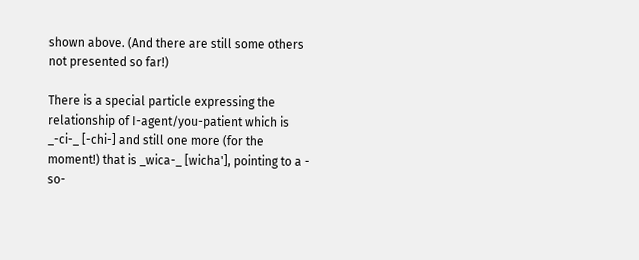shown above. (And there are still some others not presented so far!)

There is a special particle expressing the relationship of I-agent/you-patient which is _-ci-_ [-chi-] and still one more (for the moment!) that is _wica-_ [wicha'], pointing to a - so-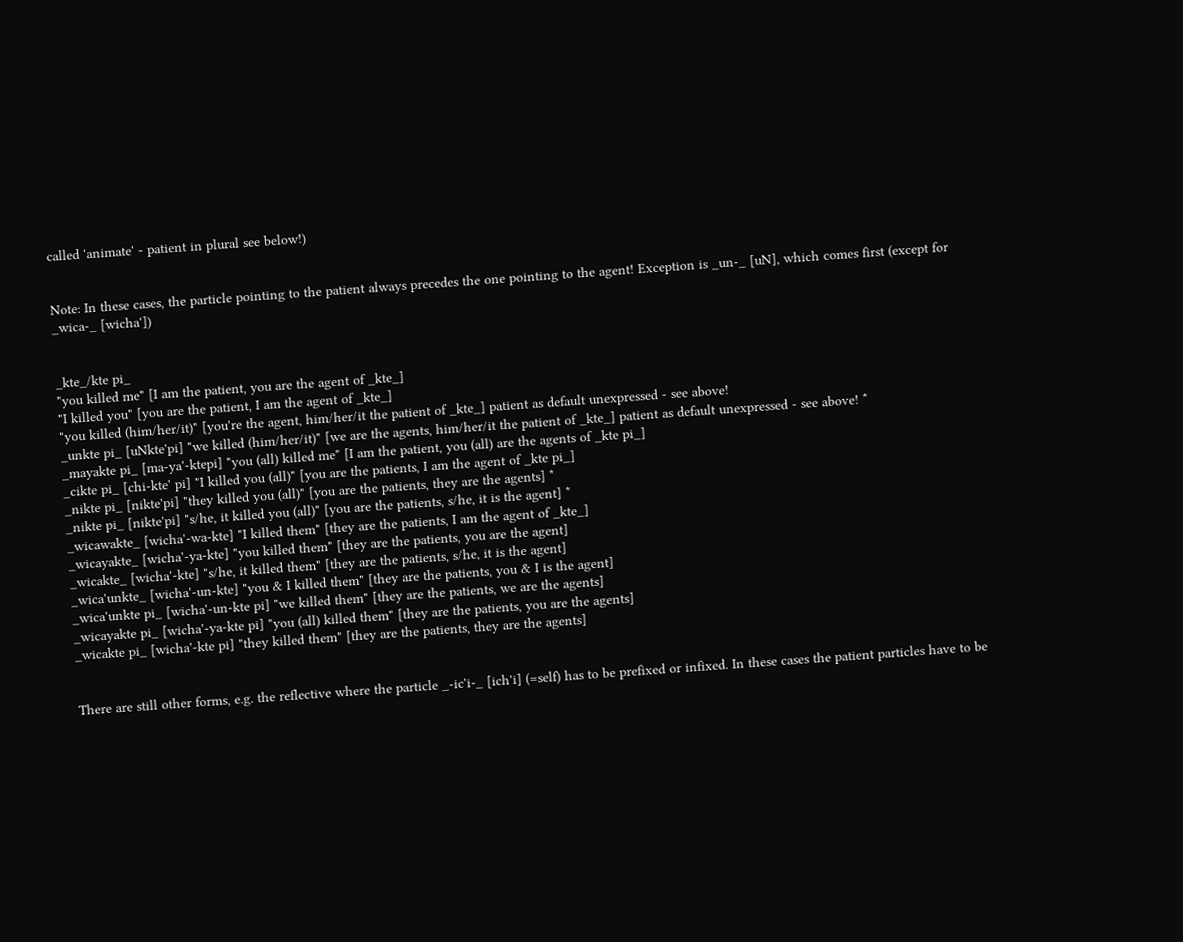called 'animate' - patient in plural see below!)


Note: In these cases, the particle pointing to the patient always precedes the one pointing to the agent! Exception is _un-_ [uN], which comes first (except for _wica-_ [wicha'])


_kte_/kte pi_
"you killed me" [I am the patient, you are the agent of _kte_]
"I killed you" [you are the patient, I am the agent of _kte_]
"you killed (him/her/it)" [you're the agent, him/her/it the patient of _kte_] patient as default unexpressed - see above!
_unkte pi_ [uNkte'pi] "we killed (him/her/it)" [we are the agents, him/her/it the patient of _kte_] patient as default unexpressed - see above! *
_mayakte pi_ [ma-ya'-ktepi] "you (all) killed me" [I am the patient, you (all) are the agents of _kte pi_]
_cikte pi_ [chi-kte' pi] "I killed you (all)" [you are the patients, I am the agent of _kte pi_]
_nikte pi_ [nikte'pi] "they killed you (all)" [you are the patients, they are the agents] *
_nikte pi_ [nikte'pi] "s/he, it killed you (all)" [you are the patients, s/he, it is the agent] *
_wicawakte_ [wicha'-wa-kte] "I killed them" [they are the patients, I am the agent of _kte_]
_wicayakte_ [wicha'-ya-kte] "you killed them" [they are the patients, you are the agent]
_wicakte_ [wicha'-kte] "s/he, it killed them" [they are the patients, s/he, it is the agent]
_wica'unkte_ [wicha'-un-kte] "you & I killed them" [they are the patients, you & I is the agent]
_wica'unkte pi_ [wicha'-un-kte pi] "we killed them" [they are the patients, we are the agents]
_wicayakte pi_ [wicha'-ya-kte pi] "you (all) killed them" [they are the patients, you are the agents]
_wicakte pi_ [wicha'-kte pi] "they killed them" [they are the patients, they are the agents]


There are still other forms, e.g. the reflective where the particle _-ic'i-_ [ich'i] (=self) has to be prefixed or infixed. In these cases the patient particles have to be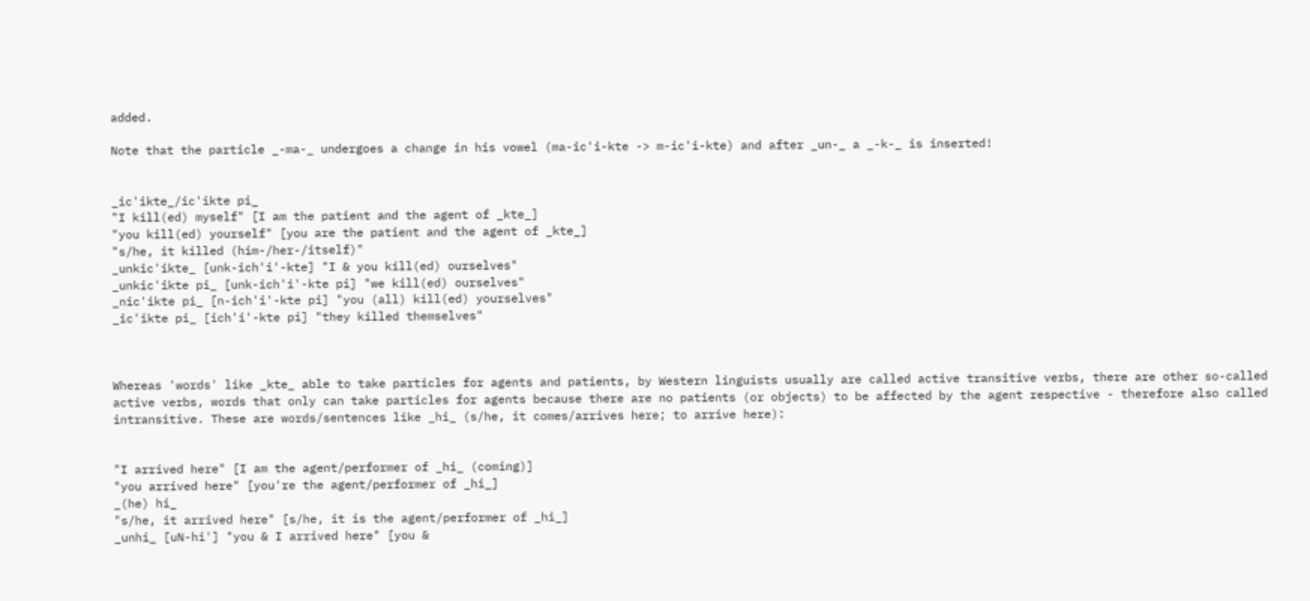added.

Note that the particle _-ma-_ undergoes a change in his vowel (ma-ic'i-kte -> m-ic'i-kte) and after _un-_ a _-k-_ is inserted!


_ic'ikte_/ic'ikte pi_
"I kill(ed) myself" [I am the patient and the agent of _kte_]
"you kill(ed) yourself" [you are the patient and the agent of _kte_]
"s/he, it killed (him-/her-/itself)"
_unkic'ikte_ [unk-ich'i'-kte] "I & you kill(ed) ourselves"
_unkic'ikte pi_ [unk-ich'i'-kte pi] "we kill(ed) ourselves"
_nic'ikte pi_ [n-ich'i'-kte pi] "you (all) kill(ed) yourselves"
_ic'ikte pi_ [ich'i'-kte pi] "they killed themselves"



Whereas 'words' like _kte_ able to take particles for agents and patients, by Western linguists usually are called active transitive verbs, there are other so-called active verbs, words that only can take particles for agents because there are no patients (or objects) to be affected by the agent respective - therefore also called intransitive. These are words/sentences like _hi_ (s/he, it comes/arrives here; to arrive here):


"I arrived here" [I am the agent/performer of _hi_ (coming)]
"you arrived here" [you're the agent/performer of _hi_]
_(he) hi_
"s/he, it arrived here" [s/he, it is the agent/performer of _hi_]
_unhi_ [uN-hi'] "you & I arrived here" [you &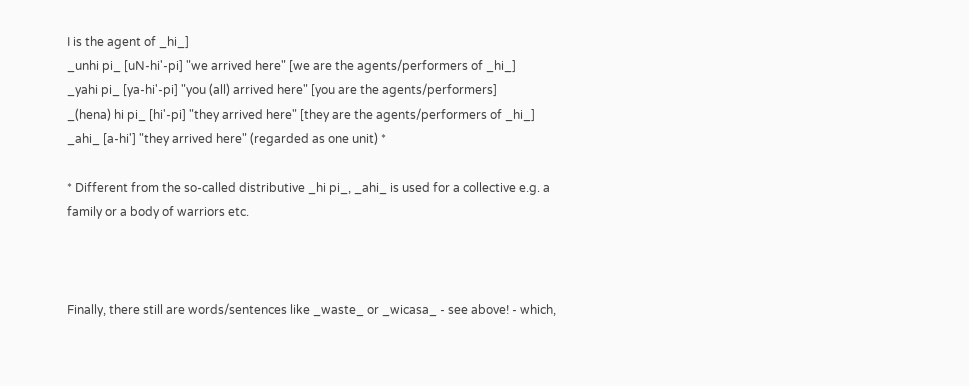I is the agent of _hi_]
_unhi pi_ [uN-hi'-pi] "we arrived here" [we are the agents/performers of _hi_]
_yahi pi_ [ya-hi'-pi] "you (all) arrived here" [you are the agents/performers]
_(hena) hi pi_ [hi'-pi] "they arrived here" [they are the agents/performers of _hi_]
_ahi_ [a-hi'] "they arrived here" (regarded as one unit) *

* Different from the so-called distributive _hi pi_, _ahi_ is used for a collective e.g. a family or a body of warriors etc.



Finally, there still are words/sentences like _waste_ or _wicasa_ - see above! - which,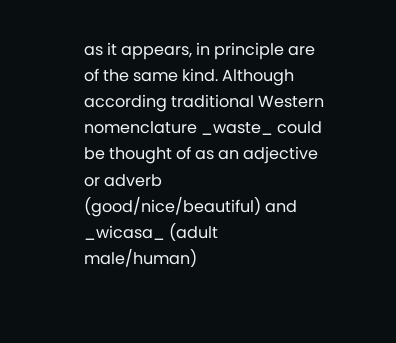as it appears, in principle are of the same kind. Although according traditional Western nomenclature _waste_ could be thought of as an adjective or adverb (good/nice/beautiful) and _wicasa_ (adult male/human)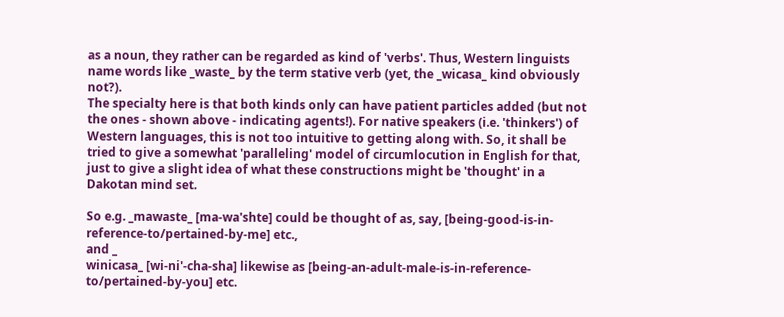as a noun, they rather can be regarded as kind of 'verbs'. Thus, Western linguists name words like _waste_ by the term stative verb (yet, the _wicasa_ kind obviously not?).
The specialty here is that both kinds only can have patient particles added (but not the ones - shown above - indicating agents!). For native speakers (i.e. 'thinkers') of Western languages, this is not too intuitive to getting along with. So, it shall be tried to give a somewhat 'paralleling' model of circumlocution in English for that, just to give a slight idea of what these constructions might be 'thought' in a Dakotan mind set.

So e.g. _mawaste_ [ma-wa'shte] could be thought of as, say, [being-good-is-in-reference-to/pertained-by-me] etc.,
and _
winicasa_ [wi-ni'-cha-sha] likewise as [being-an-adult-male-is-in-reference-to/pertained-by-you] etc.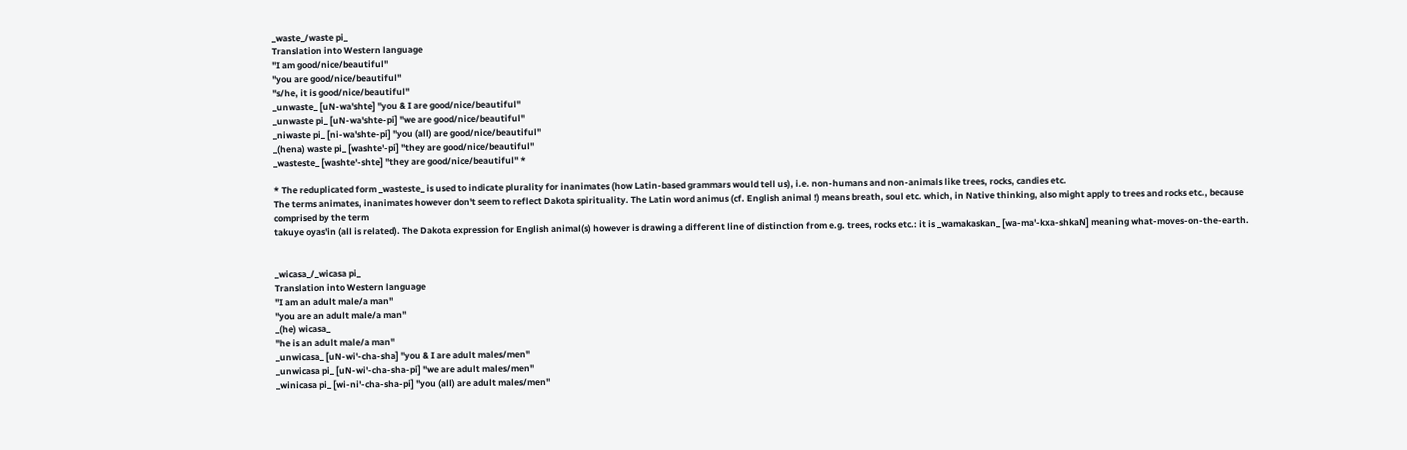_waste_/waste pi_
Translation into Western language
"I am good/nice/beautiful"
"you are good/nice/beautiful"
"s/he, it is good/nice/beautiful"
_unwaste_ [uN-wa'shte] "you & I are good/nice/beautiful"
_unwaste pi_ [uN-wa'shte-pi] "we are good/nice/beautiful"
_niwaste pi_ [ni-wa'shte-pi] "you (all) are good/nice/beautiful"
_(hena) waste pi_ [washte'-pi] "they are good/nice/beautiful"
_wasteste_ [washte'-shte] "they are good/nice/beautiful" *

* The reduplicated form _wasteste_ is used to indicate plurality for inanimates (how Latin-based grammars would tell us), i.e. non-humans and non-animals like trees, rocks, candies etc.
The terms animates, inanimates however don't seem to reflect Dakota spirituality. The Latin word animus (cf. English animal !) means breath, soul etc. which, in Native thinking, also might apply to trees and rocks etc., because comprised by the term
takuye oyas'in (all is related). The Dakota expression for English animal(s) however is drawing a different line of distinction from e.g. trees, rocks etc.: it is _wamakaskan_ [wa-ma'-kxa-shkaN] meaning what-moves-on-the-earth.


_wicasa_/_wicasa pi_
Translation into Western language
"I am an adult male/a man"
"you are an adult male/a man"
_(he) wicasa_
"he is an adult male/a man"
_unwicasa_ [uN-wi'-cha-sha] "you & I are adult males/men"
_unwicasa pi_ [uN-wi'-cha-sha-pi] "we are adult males/men"
_winicasa pi_ [wi-ni'-cha-sha-pi] "you (all) are adult males/men"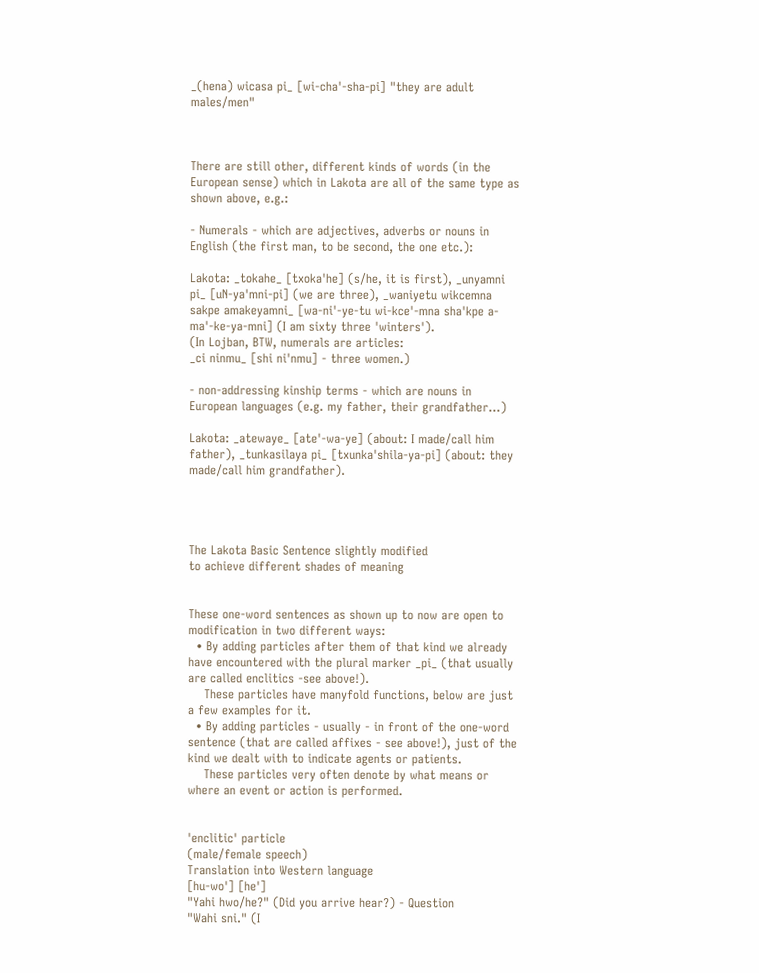_(hena) wicasa pi_ [wi-cha'-sha-pi] "they are adult males/men"



There are still other, different kinds of words (in the European sense) which in Lakota are all of the same type as shown above, e.g.:

- Numerals - which are adjectives, adverbs or nouns in English (the first man, to be second, the one etc.):

Lakota: _tokahe_ [txoka'he] (s/he, it is first), _unyamni pi_ [uN-ya'mni-pi] (we are three), _waniyetu wikcemna sakpe amakeyamni_ [wa-ni'-ye-tu wi-kce'-mna sha'kpe a-ma'-ke-ya-mni] (I am sixty three 'winters').
(In Lojban, BTW, numerals are articles:
_ci ninmu_ [shi ni'nmu] - three women.)

- non-addressing kinship terms - which are nouns in European languages (e.g. my father, their grandfather...)

Lakota: _atewaye_ [ate'-wa-ye] (about: I made/call him father), _tunkasilaya pi_ [txunka'shila-ya-pi] (about: they made/call him grandfather).




The Lakota Basic Sentence slightly modified
to achieve different shades of meaning


These one-word sentences as shown up to now are open to modification in two different ways:
  • By adding particles after them of that kind we already have encountered with the plural marker _pi_ (that usually are called enclitics -see above!).
    These particles have manyfold functions, below are just a few examples for it.
  • By adding particles - usually - in front of the one-word sentence (that are called affixes - see above!), just of the kind we dealt with to indicate agents or patients.
    These particles very often denote by what means or where an event or action is performed.


'enclitic' particle
(male/female speech)
Translation into Western language
[hu-wo'] [he']
"Yahi hwo/he?" (Did you arrive hear?) - Question
"Wahi sni." (I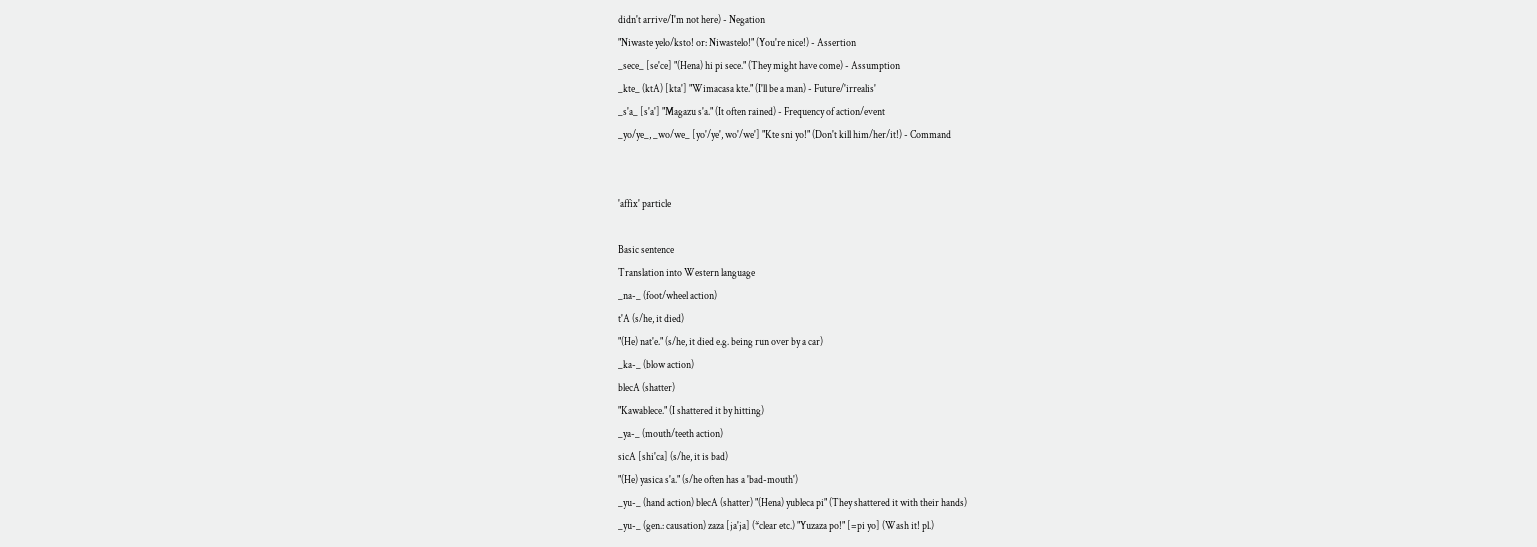didn't arrive/I'm not here) - Negation
"Niwaste yelo/ksto! or: Niwastelo!" (You're nice!) - Assertion
_sece_ [se'ce] "(Hena) hi pi sece." (They might have come) - Assumption
_kte_ (ktA) [kta'] "Wimacasa kte." (I'll be a man) - Future/'irrealis'
_s'a_ [s'a'] "Magazu s'a." (It often rained) - Frequency of action/event
_yo/ye_, _wo/we_ [yo'/ye', wo'/we'] "Kte sni yo!" (Don't kill him/her/it!) - Command


'affix' particle

Basic sentence
Translation into Western language
_na-_ (foot/wheel action)
t'A (s/he, it died)
"(He) nat'e." (s/he, it died e.g. being run over by a car)
_ka-_ (blow action)
blecA (shatter)
"Kawablece." (I shattered it by hitting)
_ya-_ (mouth/teeth action)
sicA [shi'ca] (s/he, it is bad)
"(He) yasica s'a." (s/he often has a 'bad-mouth')
_yu-_ (hand action) blecA (shatter) "(Hena) yubleca pi" (They shattered it with their hands)
_yu-_ (gen.: causation) zaza [ja'ja] (*clear etc.) "Yuzaza po!" [=pi yo] (Wash it! pl.)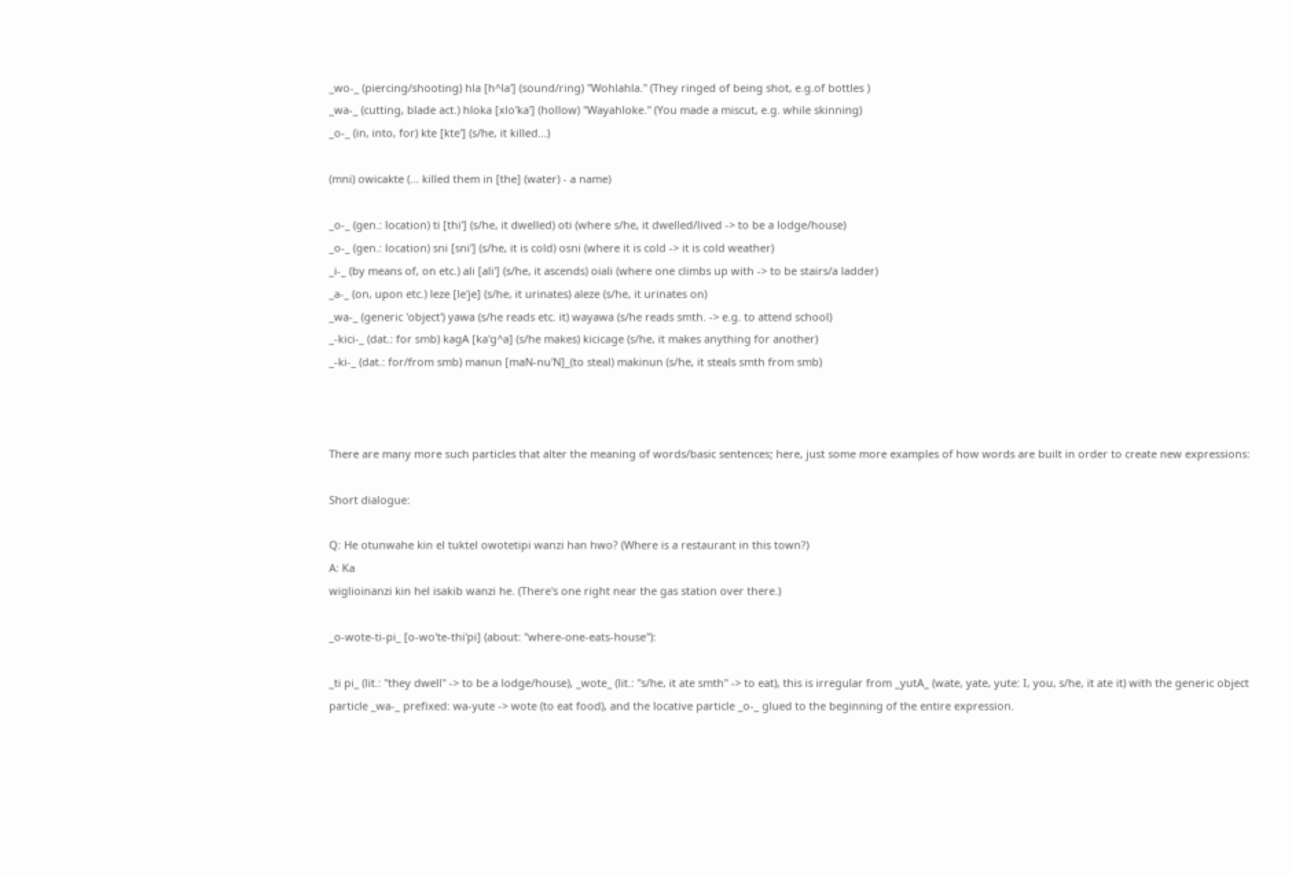_wo-_ (piercing/shooting) hla [h^la'] (sound/ring) "Wohlahla." (They ringed of being shot, e.g.of bottles )
_wa-_ (cutting, blade act.) hloka [xlo'ka'] (hollow) "Wayahloke." (You made a miscut, e.g. while skinning)
_o-_ (in, into, for) kte [kte'] (s/he, it killed...)

(mni) owicakte (... killed them in [the] (water) - a name)

_o-_ (gen.: location) ti [thi'] (s/he, it dwelled) oti (where s/he, it dwelled/lived -> to be a lodge/house)
_o-_ (gen.: location) sni [sni'] (s/he, it is cold) osni (where it is cold -> it is cold weather)
_i-_ (by means of, on etc.) ali [ali'] (s/he, it ascends) oiali (where one climbs up with -> to be stairs/a ladder)
_a-_ (on, upon etc.) leze [le'je] (s/he, it urinates) aleze (s/he, it urinates on)
_wa-_ (generic 'object') yawa (s/he reads etc. it) wayawa (s/he reads smth. -> e.g. to attend school)
_-kici-_ (dat.: for smb) kagA [ka'g^a] (s/he makes) kicicage (s/he, it makes anything for another)
_-ki-_ (dat.: for/from smb) manun [maN-nu'N]_(to steal) makinun (s/he, it steals smth from smb)



There are many more such particles that alter the meaning of words/basic sentences; here, just some more examples of how words are built in order to create new expressions:

Short dialogue:

Q: He otunwahe kin el tuktel owotetipi wanzi han hwo? (Where is a restaurant in this town?)
A: Ka
wiglioinanzi kin hel isakib wanzi he. (There's one right near the gas station over there.)

_o-wote-ti-pi_ [o-wo'te-thi'pi] (about: "where-one-eats-house"):

_ti pi_ (lit.: "they dwell" -> to be a lodge/house), _wote_ (lit.: "s/he, it ate smth" -> to eat), this is irregular from _yutA_ (wate, yate, yute: I, you, s/he, it ate it) with the generic object particle _wa-_ prefixed: wa-yute -> wote (to eat food), and the locative particle _o-_ glued to the beginning of the entire expression.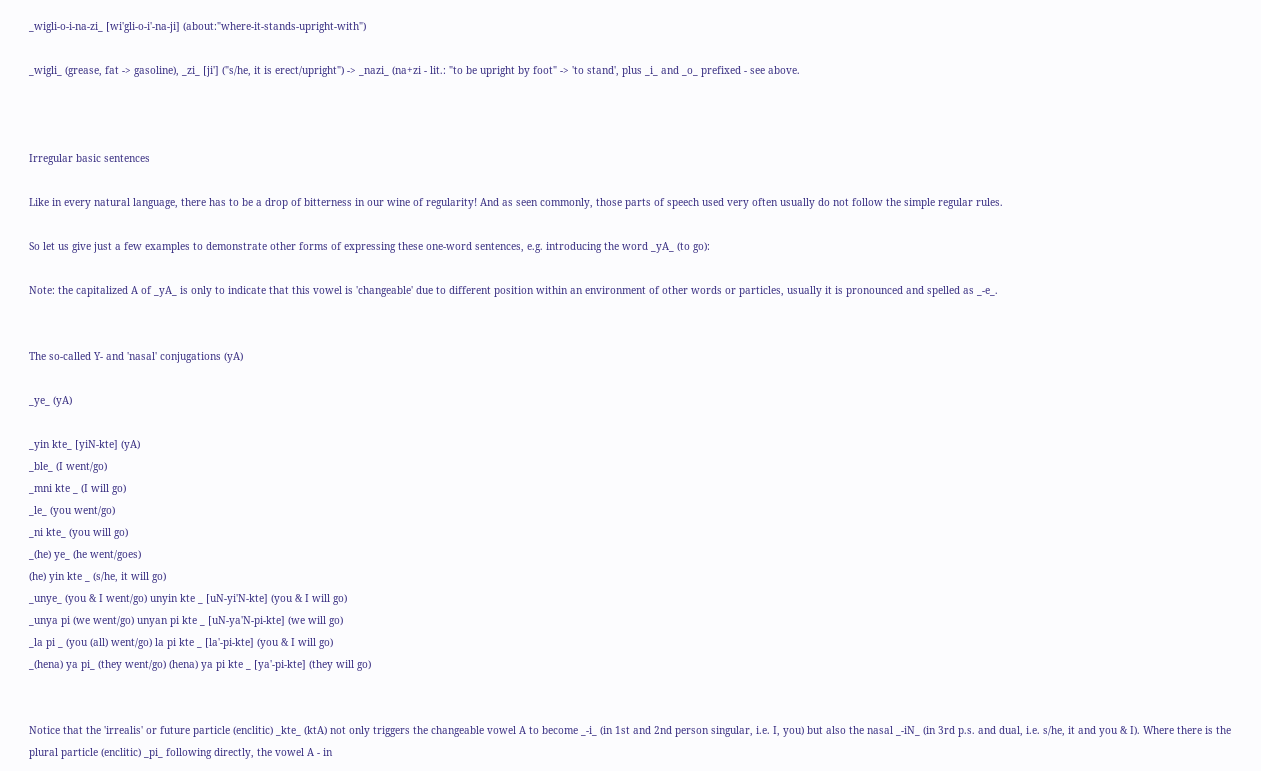_wigli-o-i-na-zi_ [wi'gli-o-i'-na-ji] (about:"where-it-stands-upright-with")

_wigli_ (grease, fat -> gasoline), _zi_ [ji'] ("s/he, it is erect/upright") -> _nazi_ (na+zi - lit.: "to be upright by foot" -> 'to stand', plus _i_ and _o_ prefixed - see above.



Irregular basic sentences

Like in every natural language, there has to be a drop of bitterness in our wine of regularity! And as seen commonly, those parts of speech used very often usually do not follow the simple regular rules.

So let us give just a few examples to demonstrate other forms of expressing these one-word sentences, e.g. introducing the word _yA_ (to go):

Note: the capitalized A of _yA_ is only to indicate that this vowel is 'changeable' due to different position within an environment of other words or particles, usually it is pronounced and spelled as _-e_.


The so-called Y- and 'nasal' conjugations (yA)

_ye_ (yA)

_yin kte_ [yiN-kte] (yA)
_ble_ (I went/go)
_mni kte _ (I will go)
_le_ (you went/go)
_ni kte_ (you will go)
_(he) ye_ (he went/goes)
(he) yin kte _ (s/he, it will go)
_unye_ (you & I went/go) unyin kte _ [uN-yi'N-kte] (you & I will go)
_unya pi (we went/go) unyan pi kte _ [uN-ya'N-pi-kte] (we will go)
_la pi _ (you (all) went/go) la pi kte _ [la'-pi-kte] (you & I will go)
_(hena) ya pi_ (they went/go) (hena) ya pi kte _ [ya'-pi-kte] (they will go)


Notice that the 'irrealis' or future particle (enclitic) _kte_ (ktA) not only triggers the changeable vowel A to become _-i_ (in 1st and 2nd person singular, i.e. I, you) but also the nasal _-iN_ (in 3rd p.s. and dual, i.e. s/he, it and you & I). Where there is the plural particle (enclitic) _pi_ following directly, the vowel A - in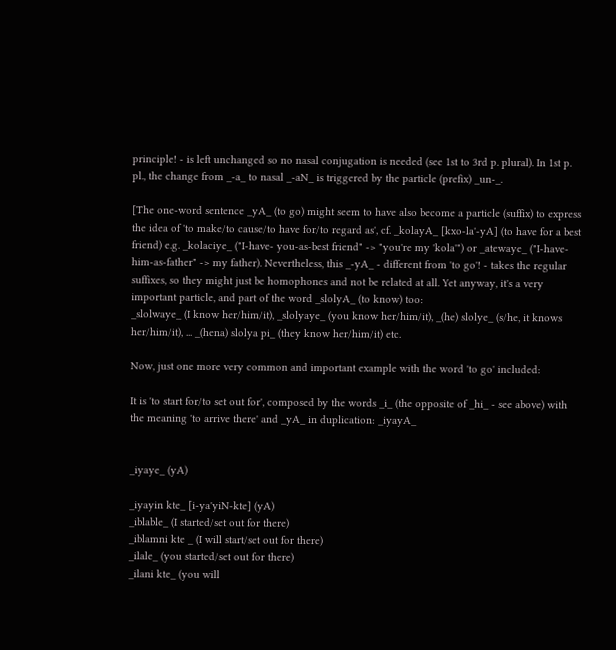principle! - is left unchanged so no nasal conjugation is needed (see 1st to 3rd p. plural). In 1st p. pl., the change from _-a_ to nasal _-aN_ is triggered by the particle (prefix) _un-_.

[The one-word sentence _yA_ (to go) might seem to have also become a particle (suffix) to express the idea of 'to make/to cause/to have for/to regard as', cf. _kolayA_ [kxo-la'-yA] (to have for a best friend) e.g. _kolaciye_ ("I-have- you-as-best friend" -> "you're my 'kola'") or _atewaye_ ("I-have-him-as-father" -> my father). Nevertheless, this _-yA_ - different from 'to go'! - takes the regular suffixes, so they might just be homophones and not be related at all. Yet anyway, it's a very important particle, and part of the word _slolyA_ (to know) too:
_slolwaye_ (I know her/him/it), _slolyaye_ (you know her/him/it), _(he) slolye_ (s/he, it knows her/him/it), ... _(hena) slolya pi_ (they know her/him/it) etc.

Now, just one more very common and important example with the word 'to go' included:

It is 'to start for/to set out for', composed by the words _i_ (the opposite of _hi_ - see above) with the meaning 'to arrive there' and _yA_ in duplication: _iyayA_


_iyaye_ (yA)

_iyayin kte_ [i-ya'yiN-kte] (yA)
_iblable_ (I started/set out for there)
_iblamni kte _ (I will start/set out for there)
_ilale_ (you started/set out for there)
_ilani kte_ (you will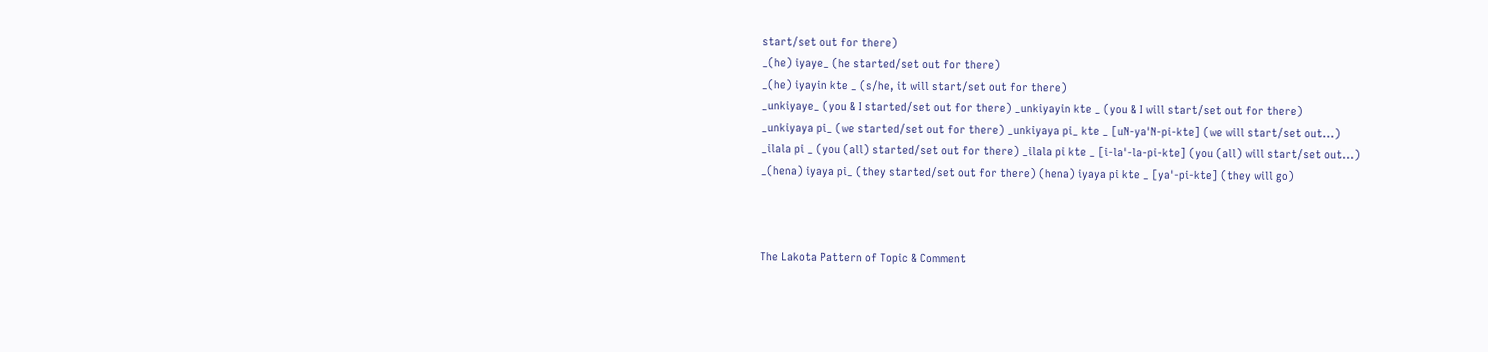start/set out for there)
_(he) iyaye_ (he started/set out for there)
_(he) iyayin kte _ (s/he, it will start/set out for there)
_unkiyaye_ (you & I started/set out for there) _unkiyayin kte _ (you & I will start/set out for there)
_unkiyaya pi_ (we started/set out for there) _unkiyaya pi_ kte _ [uN-ya'N-pi-kte] (we will start/set out...)
_ilala pi _ (you (all) started/set out for there) _ilala pi kte _ [i-la'-la-pi-kte] (you (all) will start/set out...)
_(hena) iyaya pi_ (they started/set out for there) (hena) iyaya pi kte _ [ya'-pi-kte] (they will go)



The Lakota Pattern of Topic & Comment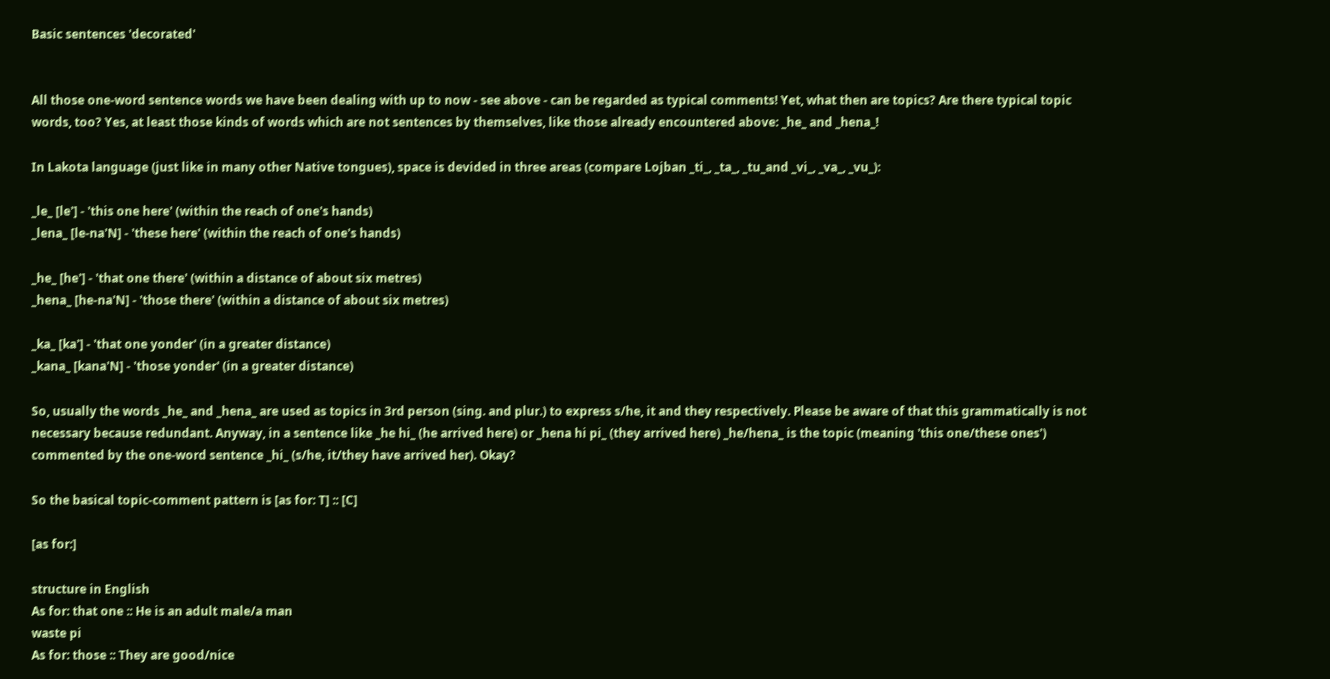Basic sentences 'decorated'


All those one-word sentence words we have been dealing with up to now - see above - can be regarded as typical comments! Yet, what then are topics? Are there typical topic words, too? Yes, at least those kinds of words which are not sentences by themselves, like those already encountered above: _he_ and _hena_!

In Lakota language (just like in many other Native tongues), space is devided in three areas (compare Lojban _ti_, _ta_, _tu_and _vi_, _va_, _vu_):

_le_ [le'] - 'this one here' (within the reach of one's hands)
_lena_ [le-na'N] - 'these here' (within the reach of one's hands)

_he_ [he'] - 'that one there' (within a distance of about six metres)
_hena_ [he-na'N] - 'those there' (within a distance of about six metres)

_ka_ [ka'] - 'that one yonder' (in a greater distance)
_kana_ [kana'N] - 'those yonder' (in a greater distance)

So, usually the words _he_ and _hena_ are used as topics in 3rd person (sing. and plur.) to express s/he, it and they respectively. Please be aware of that this grammatically is not necessary because redundant. Anyway, in a sentence like _he hi_ (he arrived here) or _hena hi pi_ (they arrived here) _he/hena_ is the topic (meaning 'this one/these ones') commented by the one-word sentence _hi_ (s/he, it/they have arrived her). Okay?

So the basical topic-comment pattern is [as for: T] :: [C]

[as for:]

structure in English
As for: that one :: He is an adult male/a man
waste pi
As for: those :: They are good/nice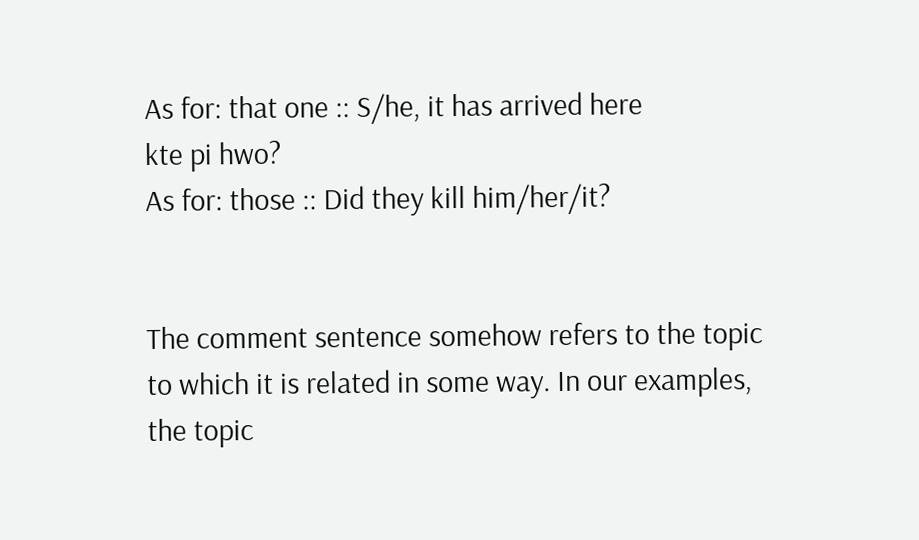As for: that one :: S/he, it has arrived here
kte pi hwo?
As for: those :: Did they kill him/her/it?


The comment sentence somehow refers to the topic to which it is related in some way. In our examples, the topic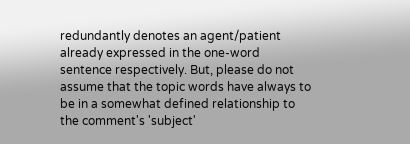redundantly denotes an agent/patient already expressed in the one-word sentence respectively. But, please do not assume that the topic words have always to be in a somewhat defined relationship to the comment's 'subject'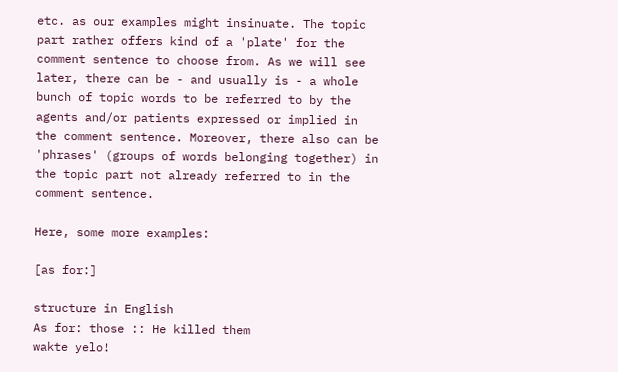etc. as our examples might insinuate. The topic part rather offers kind of a 'plate' for the comment sentence to choose from. As we will see later, there can be - and usually is - a whole bunch of topic words to be referred to by the agents and/or patients expressed or implied in the comment sentence. Moreover, there also can be 'phrases' (groups of words belonging together) in the topic part not already referred to in the comment sentence.

Here, some more examples:

[as for:]

structure in English
As for: those :: He killed them
wakte yelo!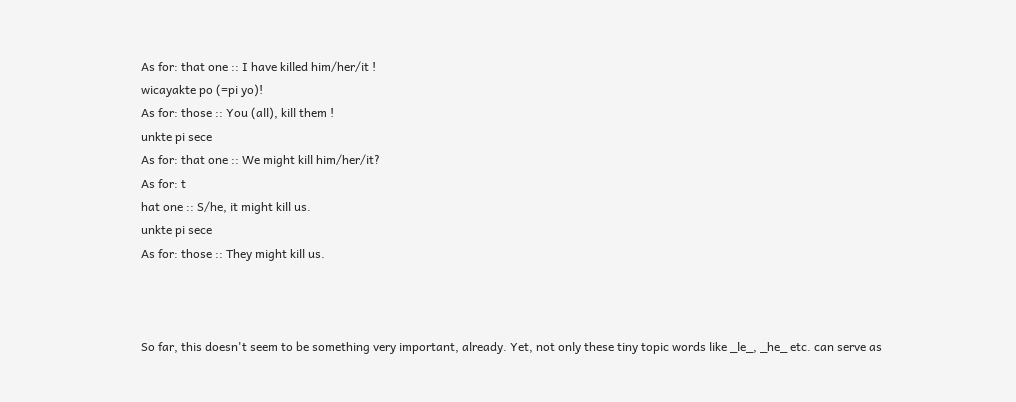As for: that one :: I have killed him/her/it !
wicayakte po (=pi yo)!
As for: those :: You (all), kill them !
unkte pi sece
As for: that one :: We might kill him/her/it?
As for: t
hat one :: S/he, it might kill us.
unkte pi sece
As for: those :: They might kill us.



So far, this doesn't seem to be something very important, already. Yet, not only these tiny topic words like _le_, _he_ etc. can serve as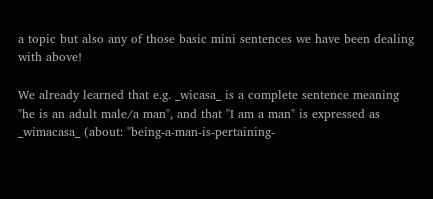a topic but also any of those basic mini sentences we have been dealing with above!

We already learned that e.g. _wicasa_ is a complete sentence meaning "he is an adult male/a man", and that "I am a man" is expressed as _wimacasa_ (about: "being-a-man-is-pertaining-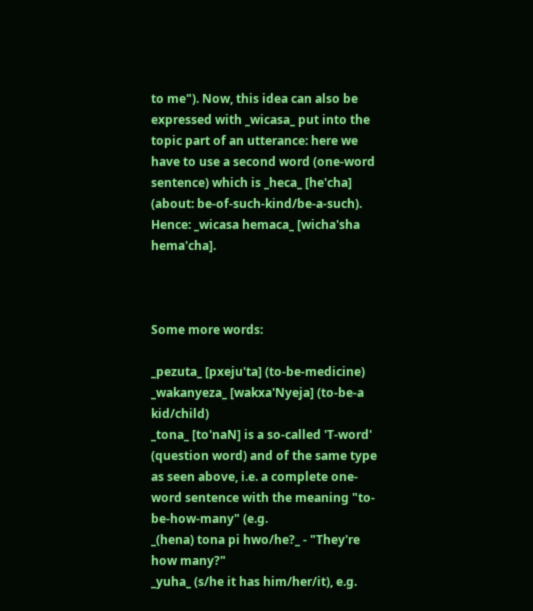to me"). Now, this idea can also be expressed with _wicasa_ put into the topic part of an utterance: here we have to use a second word (one-word sentence) which is _heca_ [he'cha] (about: be-of-such-kind/be-a-such). Hence: _wicasa hemaca_ [wicha'sha hema'cha].



Some more words:

_pezuta_ [pxeju'ta] (to-be-medicine)
_wakanyeza_ [wakxa'Nyeja] (to-be-a kid/child)
_tona_ [to'naN] is a so-called 'T-word' (question word) and of the same type as seen above, i.e. a complete one-
word sentence with the meaning "to-be-how-many" (e.g.
_(hena) tona pi hwo/he?_ - "They're how many?"
_yuha_ (s/he it has him/her/it), e.g.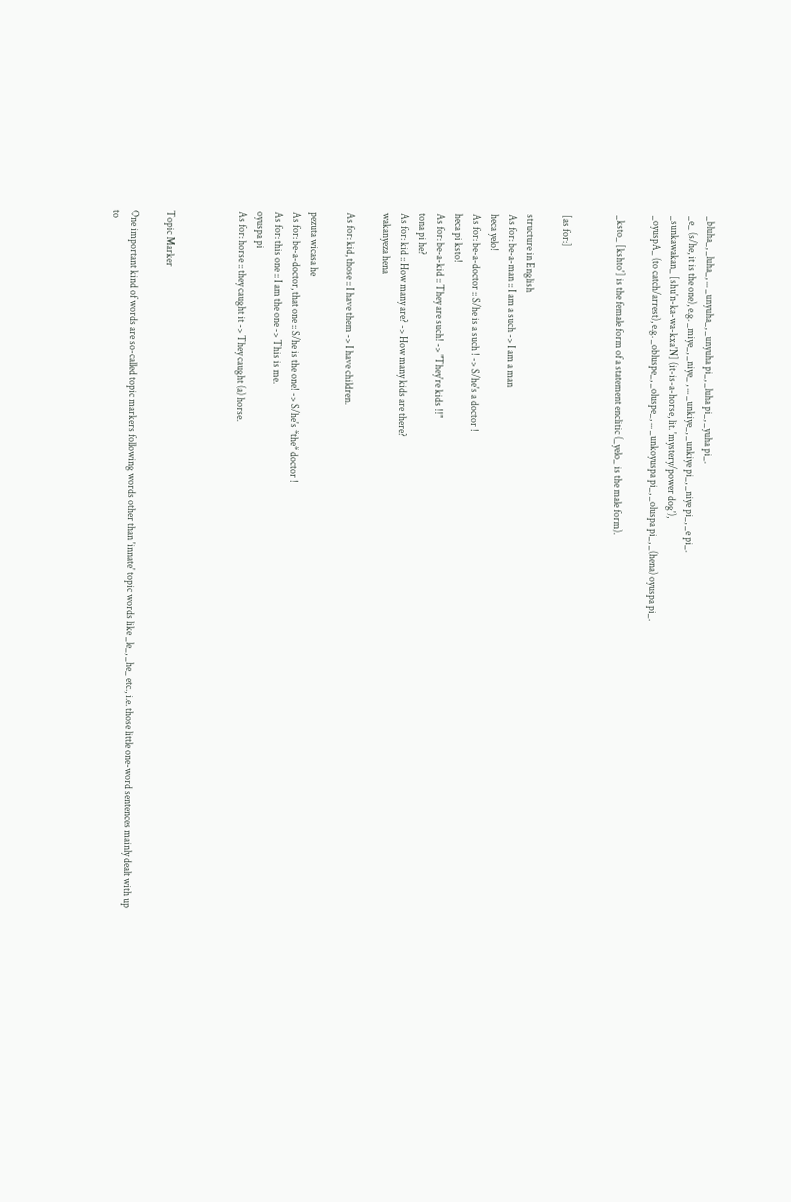_bluha_, _luha_, ... _unyuha_, _unyuha pi_, _luha pi_, _yuha pi_.
_e_ (s/he, it is the one), e.g. _miye_, _niye_ , ... _unkiye_, _unkiye pi_, _niye pi_, _e pi_.
_sunkawakan_ [shu'n-ka-wa-kxa'N] (it-is-a-horse, lit. 'mystery/power dog'),
_oyuspA_ (to catch/arrest), e.g. _obluspe_, _oluspe_, ... _unkoyuspa pi_, _oluspa pi_, _(hena) oyuspa pi_.

_ksto_ [kshto'] is the female form of a statement enclitic (_yelo_ is the male form).


[as for:]

structure in English
As for: be-a-man :: I am a such -> I am a man
heca yelo!
As for: be-a-doctor :: S/he is a such ! -> S/he's a doctor !
heca pi ksto!
As for: be-a-kid :: They are such! -> "They're kids !!"
tona pi he?
As for: kid :: How many are? -> How many kids are there?
wakanyeza hena

As for: kid, those :: I have them -> I have children.

pezuta wicasa he
As for: be-a-doctor, that one :: S/he is the one! -> S/he's *the* doctor !
As for: this one :: I am the one -> This is me.
oyuspa pi
As for: horse :: they caught it -> They caught (a) horse.



Topic Marker

One important kind of words are so-called topic markers following words other than 'innate' topic words like _le_, _he_ etc., i.e. those little one-word sentences mainly dealt with up to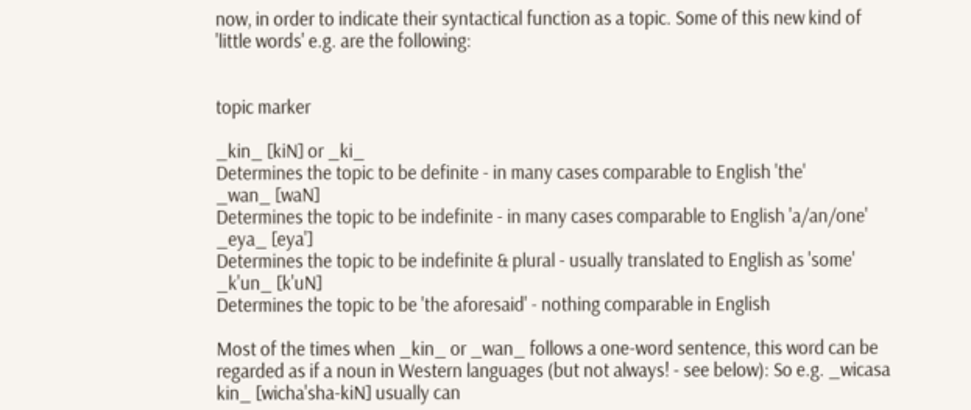now, in order to indicate their syntactical function as a topic. Some of this new kind of 'little words' e.g. are the following:


topic marker

_kin_ [kiN] or _ki_
Determines the topic to be definite - in many cases comparable to English 'the'
_wan_ [waN]
Determines the topic to be indefinite - in many cases comparable to English 'a/an/one'
_eya_ [eya']
Determines the topic to be indefinite & plural - usually translated to English as 'some'
_k'un_ [k'uN]
Determines the topic to be 'the aforesaid' - nothing comparable in English

Most of the times when _kin_ or _wan_ follows a one-word sentence, this word can be regarded as if a noun in Western languages (but not always! - see below): So e.g. _wicasa kin_ [wicha'sha-kiN] usually can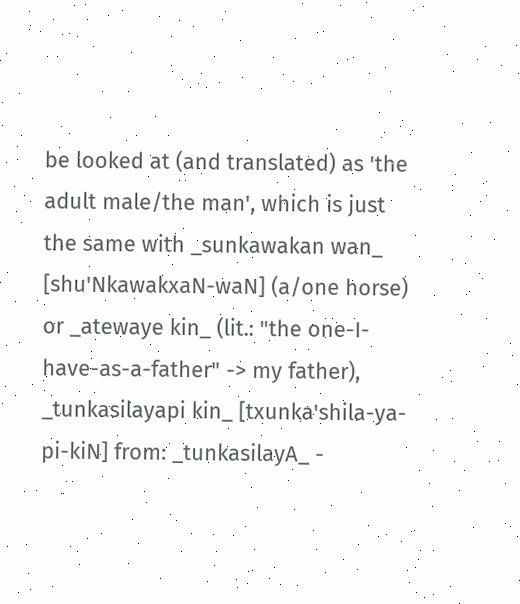be looked at (and translated) as 'the adult male/the man', which is just the same with _sunkawakan wan_ [shu'NkawakxaN-waN] (a/one horse) or _atewaye kin_ (lit.: "the one-I-have-as-a-father" -> my father), _tunkasilayapi kin_ [txunka'shila-ya-pi-kiN] from: _tunkasilayA_ -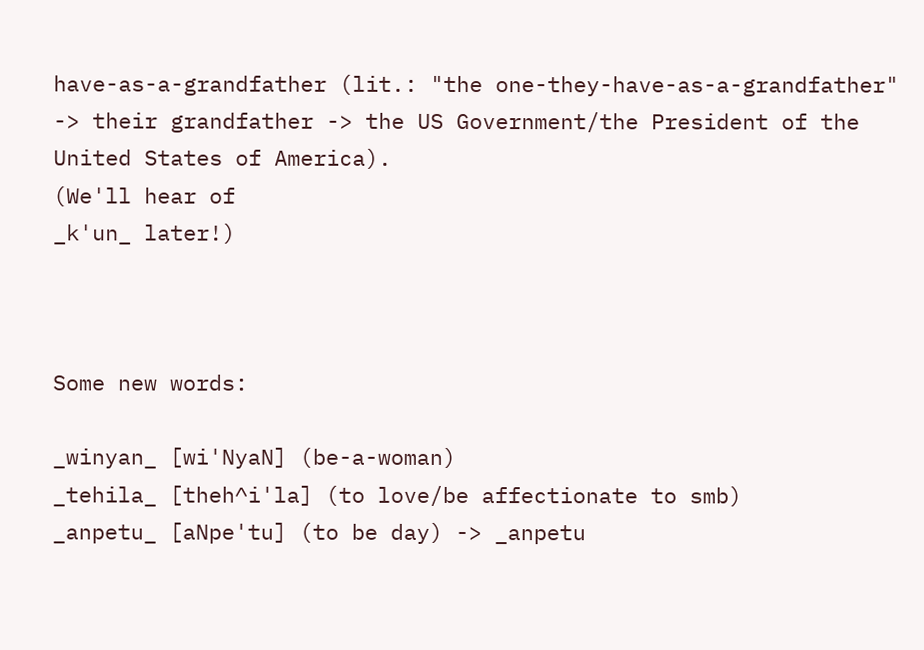have-as-a-grandfather (lit.: "the one-they-have-as-a-grandfather" -> their grandfather -> the US Government/the President of the United States of America).
(We'll hear of
_k'un_ later!)



Some new words:

_winyan_ [wi'NyaN] (be-a-woman)
_tehila_ [theh^i'la] (to love/be affectionate to smb)
_anpetu_ [aNpe'tu] (to be day) -> _anpetu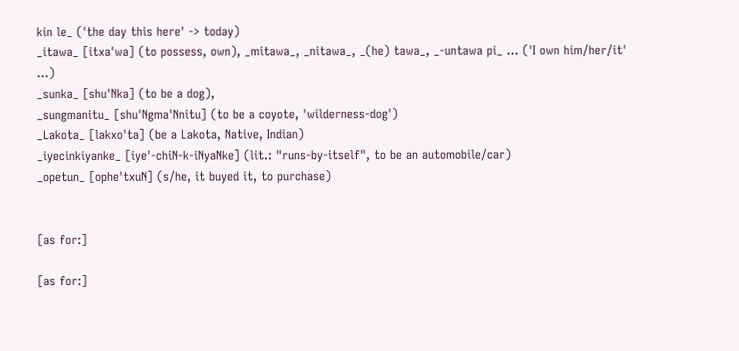kin le_ ('the day this here' -> today)
_itawa_ [itxa'wa] (to possess, own), _mitawa_, _nitawa_, _(he) tawa_, _-untawa pi_ ... ('I own him/her/it' ...)
_sunka_ [shu'Nka] (to be a dog),
_sungmanitu_ [shu'Ngma'Nnitu] (to be a coyote, 'wilderness-dog')
_Lakota_ [lakxo'ta] (be a Lakota, Native, Indian)
_iyecinkiyanke_ [iye'-chiN-k-iNyaNke] (lit.: "runs-by-itself", to be an automobile/car)
_opetun_ [ophe'txuN] (s/he, it buyed it, to purchase)


[as for:]

[as for:]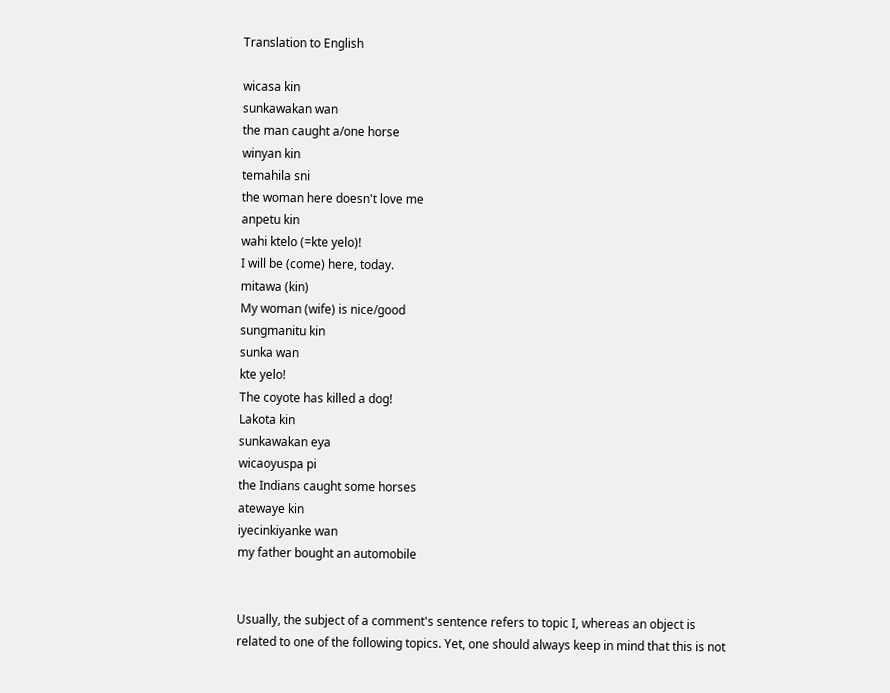Translation to English

wicasa kin
sunkawakan wan
the man caught a/one horse
winyan kin
temahila sni
the woman here doesn't love me
anpetu kin
wahi ktelo (=kte yelo)!
I will be (come) here, today.
mitawa (kin)
My woman (wife) is nice/good
sungmanitu kin
sunka wan
kte yelo!
The coyote has killed a dog!
Lakota kin
sunkawakan eya
wicaoyuspa pi
the Indians caught some horses
atewaye kin
iyecinkiyanke wan
my father bought an automobile


Usually, the subject of a comment's sentence refers to topic I, whereas an object is related to one of the following topics. Yet, one should always keep in mind that this is not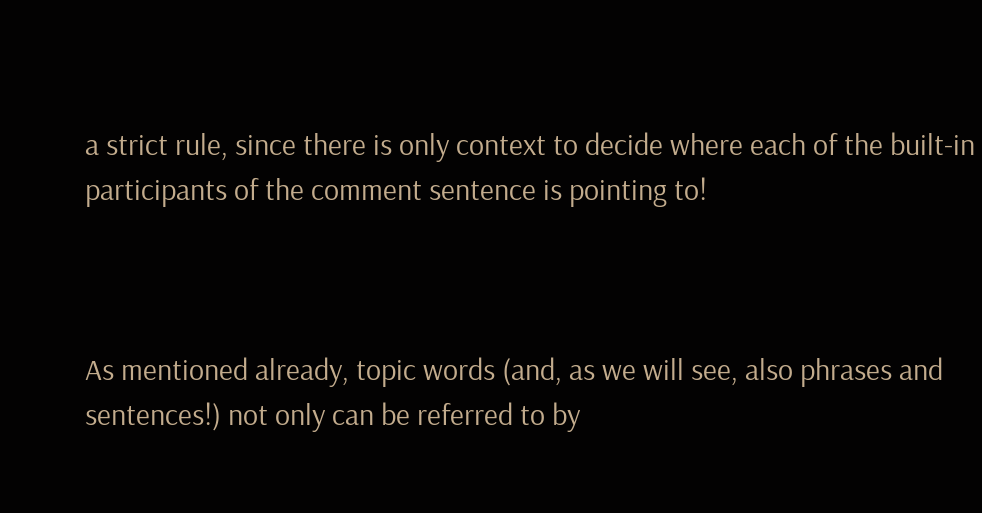a strict rule, since there is only context to decide where each of the built-in participants of the comment sentence is pointing to!



As mentioned already, topic words (and, as we will see, also phrases and sentences!) not only can be referred to by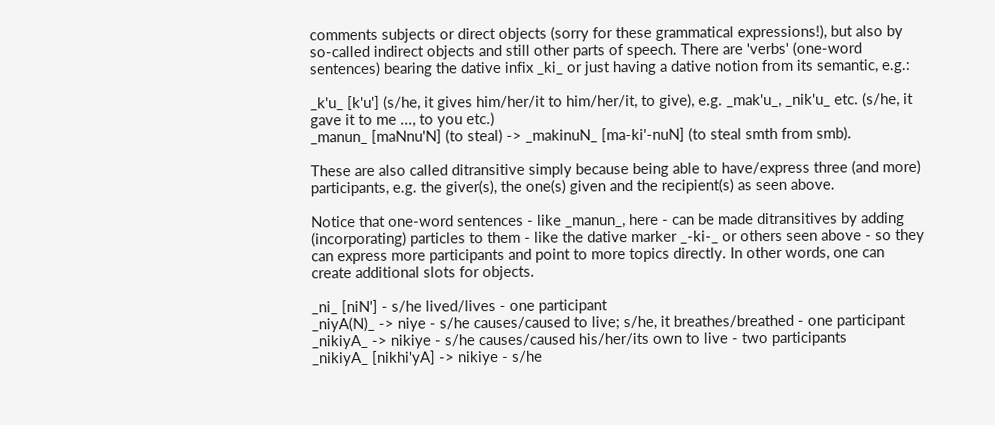comments subjects or direct objects (sorry for these grammatical expressions!), but also by so-called indirect objects and still other parts of speech. There are 'verbs' (one-word sentences) bearing the dative infix _ki_ or just having a dative notion from its semantic, e.g.:

_k'u_ [k'u'] (s/he, it gives him/her/it to him/her/it, to give), e.g. _mak'u_, _nik'u_ etc. (s/he, it gave it to me ..., to you etc.)
_manun_ [maNnu'N] (to steal) -> _makinuN_ [ma-ki'-nuN] (to steal smth from smb).

These are also called ditransitive simply because being able to have/express three (and more) participants, e.g. the giver(s), the one(s) given and the recipient(s) as seen above.

Notice that one-word sentences - like _manun_, here - can be made ditransitives by adding (incorporating) particles to them - like the dative marker _-ki-_ or others seen above - so they can express more participants and point to more topics directly. In other words, one can create additional slots for objects.

_ni_ [niN'] - s/he lived/lives - one participant
_niyA(N)_ -> niye - s/he causes/caused to live; s/he, it breathes/breathed - one participant
_nikiyA_ -> nikiye - s/he causes/caused his/her/its own to live - two participants
_nikiyA_ [nikhi'yA] -> nikiye - s/he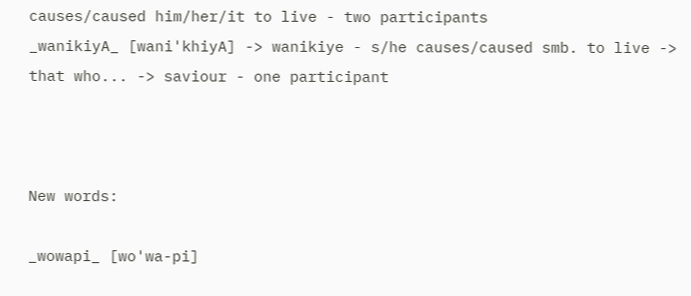causes/caused him/her/it to live - two participants
_wanikiyA_ [wani'khiyA] -> wanikiye - s/he causes/caused smb. to live -> that who... -> saviour - one participant



New words:

_wowapi_ [wo'wa-pi]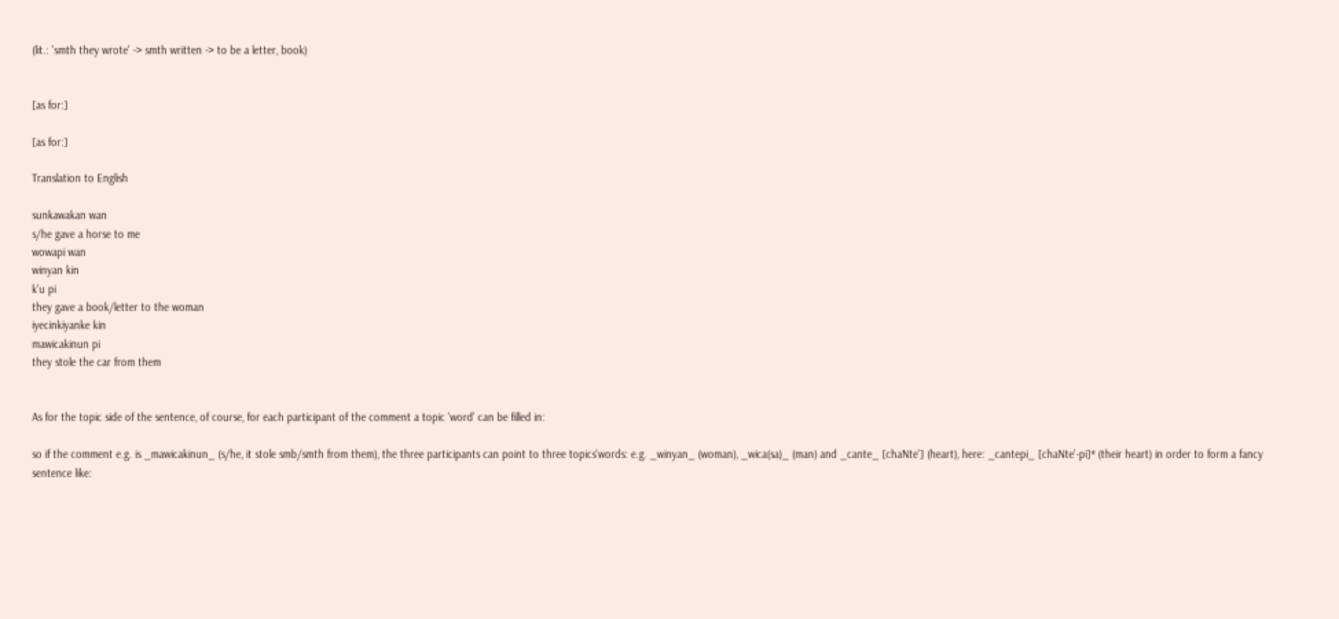(lit.: 'smth they wrote' -> smth written -> to be a letter, book)


[as for:]

[as for:]

Translation to English

sunkawakan wan
s/he gave a horse to me
wowapi wan
winyan kin
k'u pi
they gave a book/letter to the woman
iyecinkiyanke kin
mawicakinun pi
they stole the car from them


As for the topic side of the sentence, of course, for each participant of the comment a topic 'word' can be filled in:

so if the comment e.g. is _mawicakinun_ (s/he, it stole smb/smth from them), the three participants can point to three topics'words: e.g. _winyan_ (woman), _wica(sa)_ (man) and _cante_ [chaNte'] (heart), here: _cantepi_ [chaNte'-pi]* (their heart) in order to form a fancy sentence like: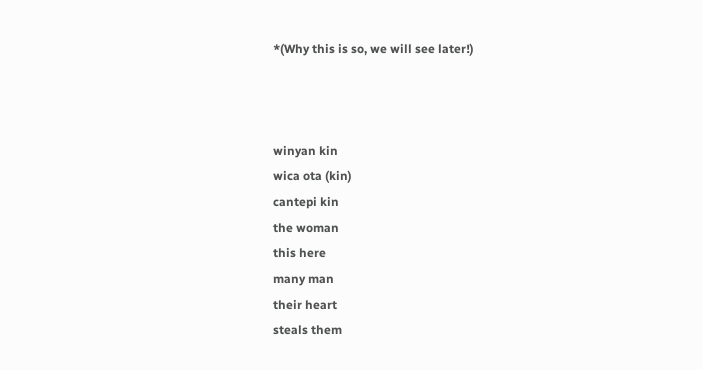*(Why this is so, we will see later!)



winyan kin
wica ota (kin)
cantepi kin
the woman
this here
many man
their heart
steals them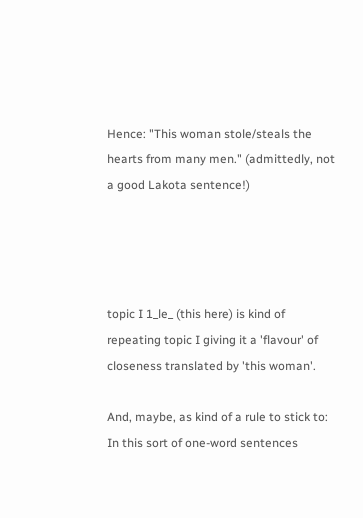Hence: "This woman stole/steals the hearts from many men." (admittedly, not a good Lakota sentence!)




topic I 1_le_ (this here) is kind of repeating topic I giving it a 'flavour' of closeness translated by 'this woman'.

And, maybe, as kind of a rule to stick to: In this sort of one-word sentences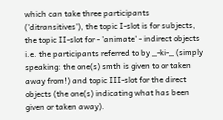which can take three participants ('ditransitives'), the topic I-slot is for subjects, the topic II-slot for - 'animate' - indirect objects i.e. the participants referred to by _-ki-_ (simply speaking: the one(s) smth is given to or taken away from!) and topic III-slot for the direct objects (the one(s) indicating what has been given or taken away).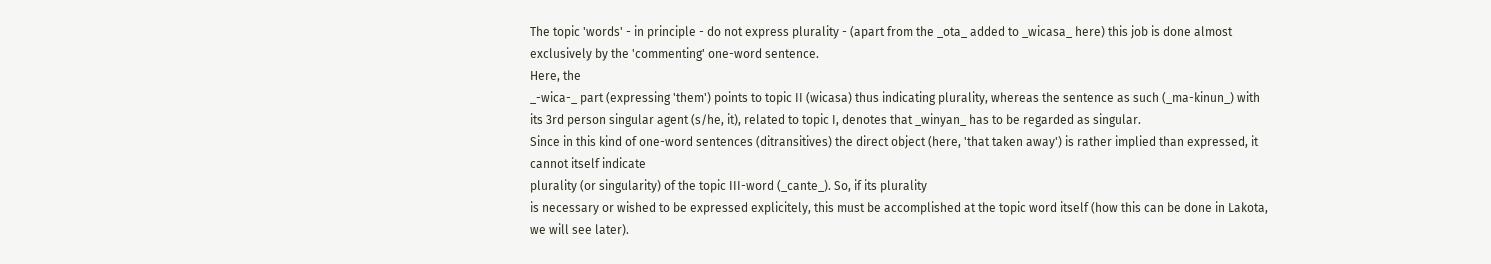The topic 'words' - in principle - do not express plurality - (apart from the _ota_ added to _wicasa_ here) this job is done almost exclusively by the 'commenting' one-word sentence.
Here, the
_-wica-_ part (expressing 'them') points to topic II (wicasa) thus indicating plurality, whereas the sentence as such (_ma-kinun_) with its 3rd person singular agent (s/he, it), related to topic I, denotes that _winyan_ has to be regarded as singular.
Since in this kind of one-word sentences (ditransitives) the direct object (here, 'that taken away') is rather implied than expressed, it cannot itself indicate
plurality (or singularity) of the topic III-word (_cante_). So, if its plurality
is necessary or wished to be expressed explicitely, this must be accomplished at the topic word itself (how this can be done in Lakota, we will see later).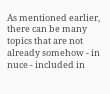As mentioned earlier, there can be many topics that are not already somehow - in nuce - included in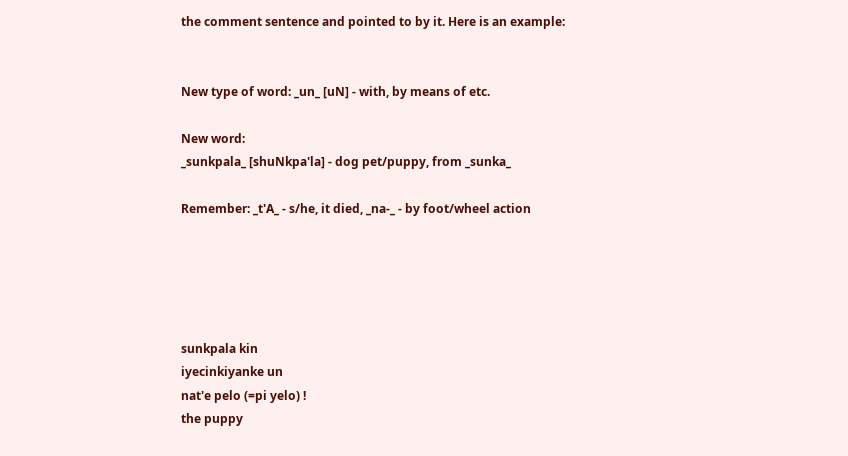the comment sentence and pointed to by it. Here is an example:


New type of word: _un_ [uN] - with, by means of etc.

New word:
_sunkpala_ [shuNkpa'la] - dog pet/puppy, from _sunka_

Remember: _t'A_ - s/he, it died, _na-_ - by foot/wheel action





sunkpala kin
iyecinkiyanke un
nat'e pelo (=pi yelo) !
the puppy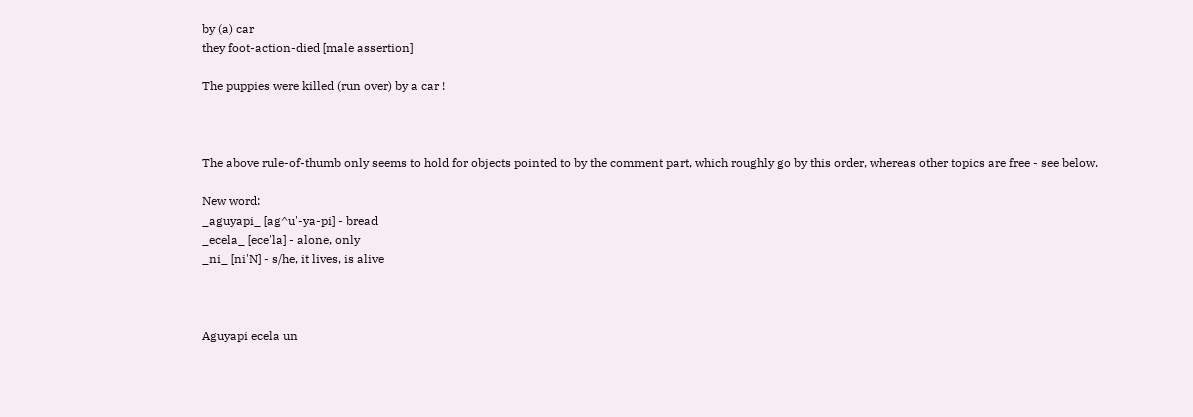by (a) car
they foot-action-died [male assertion]

The puppies were killed (run over) by a car !



The above rule-of-thumb only seems to hold for objects pointed to by the comment part, which roughly go by this order, whereas other topics are free - see below.

New word:
_aguyapi_ [ag^u'-ya-pi] - bread
_ecela_ [ece'la] - alone, only
_ni_ [ni'N] - s/he, it lives, is alive



Aguyapi ecela un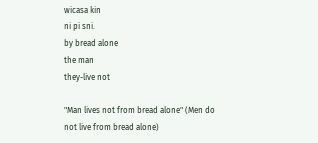wicasa kin
ni pi sni.
by bread alone
the man
they-live not

"Man lives not from bread alone" (Men do not live from bread alone)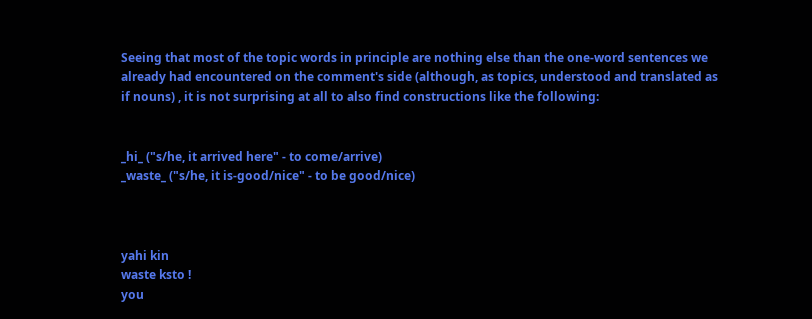Seeing that most of the topic words in principle are nothing else than the one-word sentences we already had encountered on the comment's side (although, as topics, understood and translated as if nouns) , it is not surprising at all to also find constructions like the following:


_hi_ ("s/he, it arrived here" - to come/arrive)
_waste_ ("s/he, it is-good/nice" - to be good/nice)



yahi kin
waste ksto !
you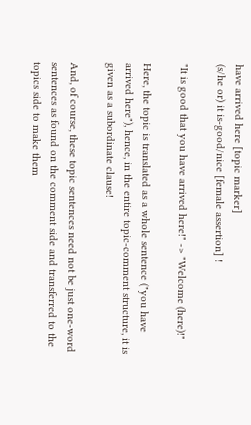have arrived here [topic marker]
(s/he or) it is-good/nice [female assertion] !

"It is good that you have arrived here!" -> "Welcome (here)!"

Here, the topic is translated as a whole sentence ("you have arrived here"), hence, in the entire topic-comment structure, it is given as a subordinate clause!

And, of course, these topic sentences need not be just one-word sentences as found on the comment side and transferred to the topics side to make them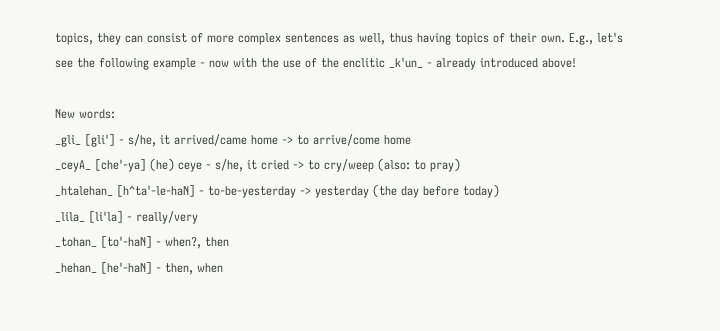topics, they can consist of more complex sentences as well, thus having topics of their own. E.g., let's see the following example - now with the use of the enclitic _k'un_ - already introduced above!

New words:
_gli_ [gli'] - s/he, it arrived/came home -> to arrive/come home
_ceyA_ [che'-ya] (he) ceye - s/he, it cried -> to cry/weep (also: to pray)
_htalehan_ [h^ta'-le-haN] - to-be-yesterday -> yesterday (the day before today)
_lila_ [li'la] - really/very
_tohan_ [to'-haN] - when?, then
_hehan_ [he'-haN] - then, when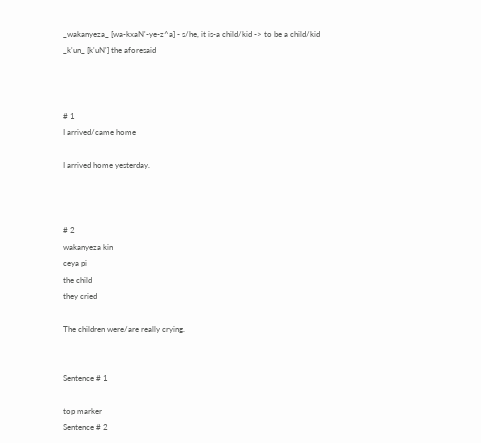_wakanyeza_ [wa-kxaN'-ye-z^a] - s/he, it is-a child/kid -> to be a child/kid
_k'un_ [k'uN'] the aforesaid



# 1
I arrived/came home

I arrived home yesterday.



# 2
wakanyeza kin
ceya pi
the child
they cried

The children were/are really crying.


Sentence # 1

top marker
Sentence # 2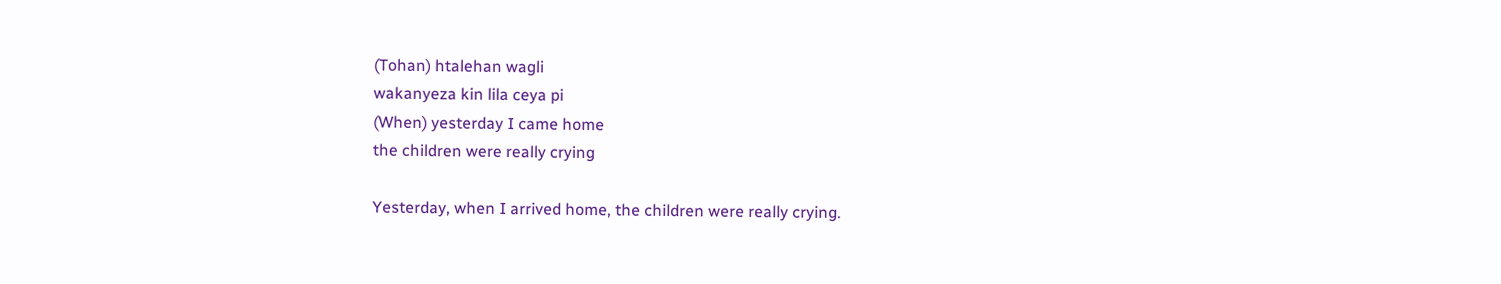(Tohan) htalehan wagli
wakanyeza kin lila ceya pi
(When) yesterday I came home
the children were really crying

Yesterday, when I arrived home, the children were really crying.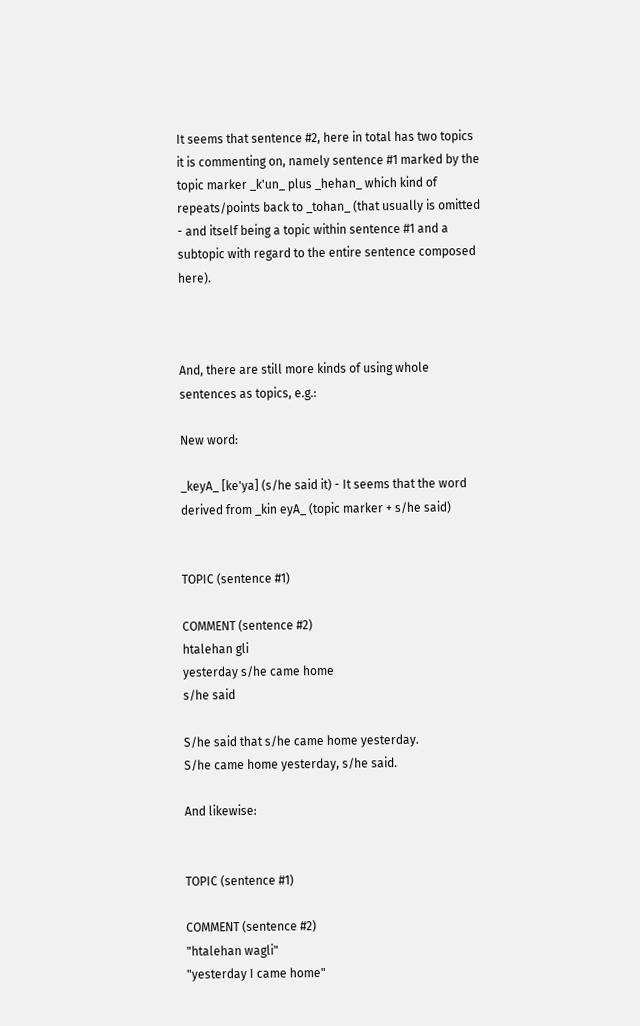It seems that sentence #2, here in total has two topics it is commenting on, namely sentence #1 marked by the topic marker _k'un_ plus _hehan_ which kind of repeats/points back to _tohan_ (that usually is omitted - and itself being a topic within sentence #1 and a subtopic with regard to the entire sentence composed here).



And, there are still more kinds of using whole sentences as topics, e.g.:

New word:

_keyA_ [ke'ya] (s/he said it) - It seems that the word derived from _kin eyA_ (topic marker + s/he said)


TOPIC (sentence #1)

COMMENT (sentence #2)
htalehan gli
yesterday s/he came home
s/he said

S/he said that s/he came home yesterday.
S/he came home yesterday, s/he said.

And likewise:


TOPIC (sentence #1)

COMMENT (sentence #2)
"htalehan wagli"
"yesterday I came home"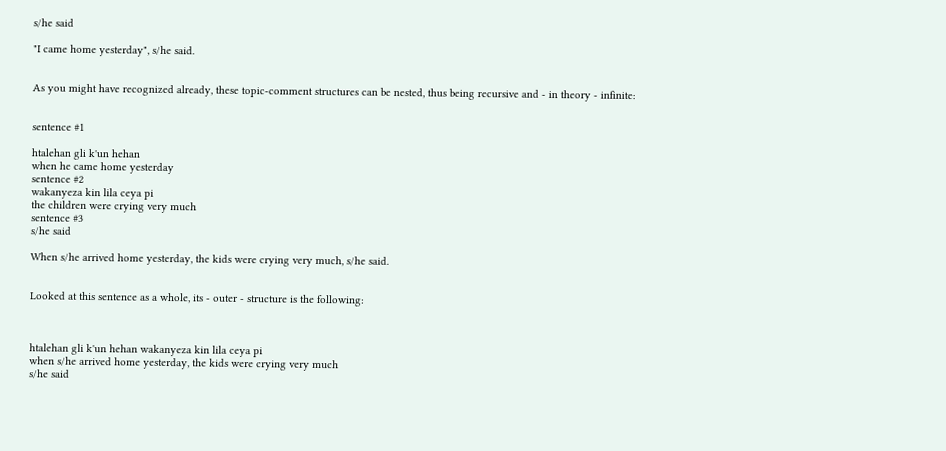s/he said

"I came home yesterday", s/he said.


As you might have recognized already, these topic-comment structures can be nested, thus being recursive and - in theory - infinite:


sentence #1

htalehan gli k'un hehan
when he came home yesterday
sentence #2
wakanyeza kin lila ceya pi
the children were crying very much
sentence #3
s/he said

When s/he arrived home yesterday, the kids were crying very much, s/he said.


Looked at this sentence as a whole, its - outer - structure is the following:



htalehan gli k'un hehan wakanyeza kin lila ceya pi
when s/he arrived home yesterday, the kids were crying very much
s/he said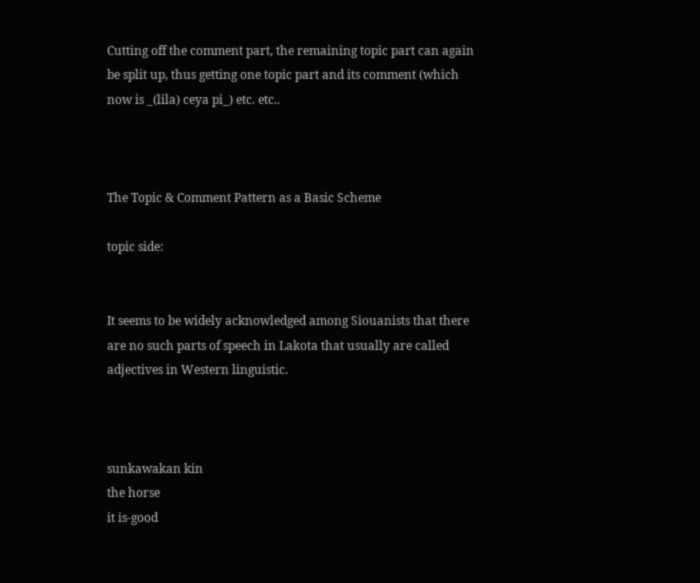Cutting off the comment part, the remaining topic part can again be split up, thus getting one topic part and its comment (which now is _(lila) ceya pi_) etc. etc..



The Topic & Comment Pattern as a Basic Scheme

topic side:


It seems to be widely acknowledged among Siouanists that there are no such parts of speech in Lakota that usually are called adjectives in Western linguistic.



sunkawakan kin
the horse
it is-good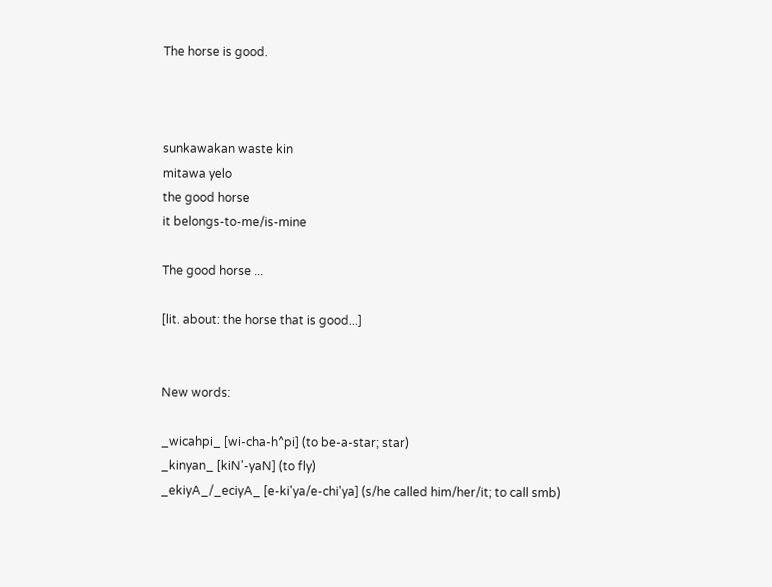The horse is good.



sunkawakan waste kin
mitawa yelo
the good horse
it belongs-to-me/is-mine

The good horse ...

[lit. about: the horse that is good...]


New words:

_wicahpi_ [wi-cha-h^pi] (to be-a-star; star)
_kinyan_ [kiN'-yaN] (to fly)
_ekiyA_/_eciyA_ [e-ki'ya/e-chi'ya] (s/he called him/her/it; to call smb)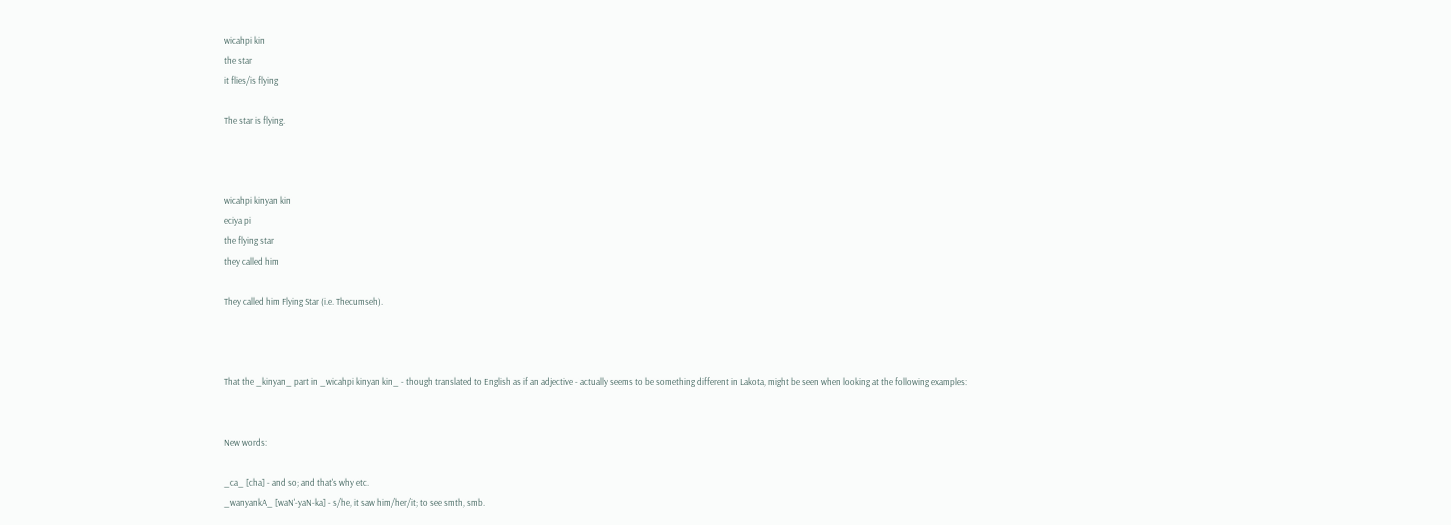wicahpi kin
the star
it flies/is flying

The star is flying.



wicahpi kinyan kin
eciya pi
the flying star
they called him

They called him Flying Star (i.e. Thecumseh).



That the _kinyan_ part in _wicahpi kinyan kin_ - though translated to English as if an adjective - actually seems to be something different in Lakota, might be seen when looking at the following examples:


New words:

_ca_ [cha] - and so; and that's why etc.
_wanyankA_ [waN'-yaN-ka] - s/he, it saw him/her/it; to see smth, smb.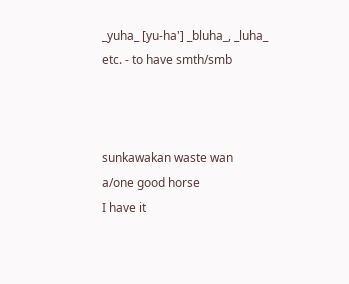_yuha_ [yu-ha'] _bluha_, _luha_ etc. - to have smth/smb



sunkawakan waste wan
a/one good horse
I have it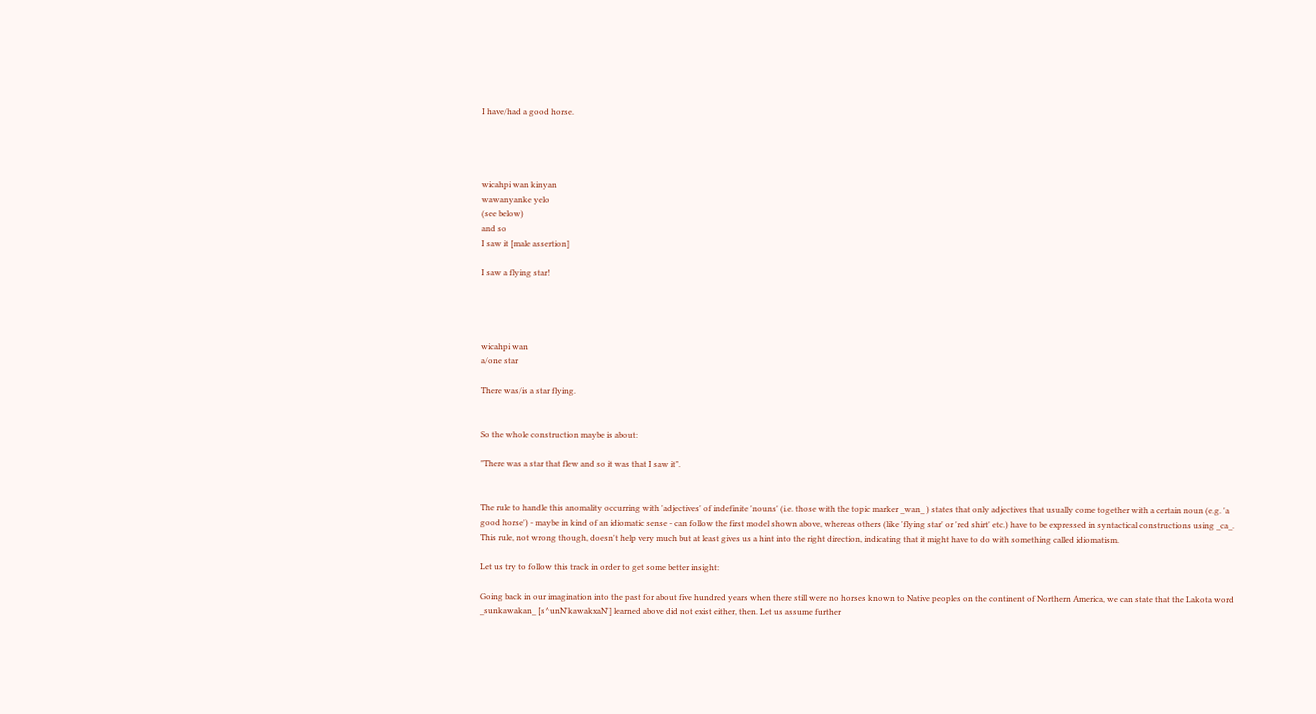I have/had a good horse.




wicahpi wan kinyan
wawanyanke yelo
(see below)
and so
I saw it [male assertion]

I saw a flying star!




wicahpi wan
a/one star

There was/is a star flying.


So the whole construction maybe is about:

"There was a star that flew and so it was that I saw it".


The rule to handle this anomality occurring with 'adjectives' of indefinite 'nouns' (i.e. those with the topic marker _wan_ ) states that only adjectives that usually come together with a certain noun (e.g. 'a good horse') - maybe in kind of an idiomatic sense - can follow the first model shown above, whereas others (like 'flying star' or 'red shirt' etc.) have to be expressed in syntactical constructions using _ca_. This rule, not wrong though, doesn't help very much but at least gives us a hint into the right direction, indicating that it might have to do with something called idiomatism.

Let us try to follow this track in order to get some better insight:

Going back in our imagination into the past for about five hundred years when there still were no horses known to Native peoples on the continent of Northern America, we can state that the Lakota word _sunkawakan_ [s^unN'kawakxaN'] learned above did not exist either, then. Let us assume further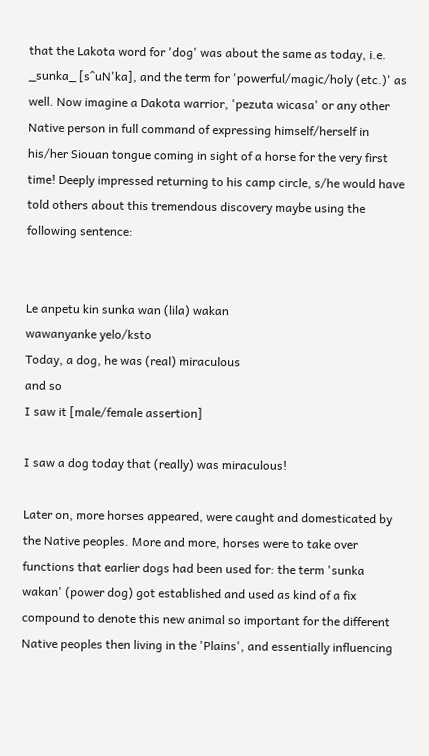that the Lakota word for 'dog' was about the same as today, i.e. _sunka_ [s^uN'ka], and the term for 'powerful/magic/holy (etc.)' as well. Now imagine a Dakota warrior, 'pezuta wicasa' or any other Native person in full command of expressing himself/herself in his/her Siouan tongue coming in sight of a horse for the very first time! Deeply impressed returning to his camp circle, s/he would have told others about this tremendous discovery maybe using the following sentence:


Le anpetu kin sunka wan (lila) wakan
wawanyanke yelo/ksto
Today, a dog, he was (real) miraculous
and so
I saw it [male/female assertion]

I saw a dog today that (really) was miraculous!

Later on, more horses appeared, were caught and domesticated by the Native peoples. More and more, horses were to take over functions that earlier dogs had been used for: the term 'sunka wakan' (power dog) got established and used as kind of a fix compound to denote this new animal so important for the different Native peoples then living in the 'Plains', and essentially influencing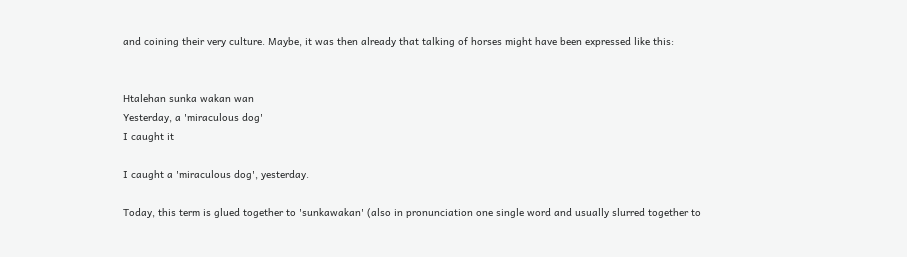and coining their very culture. Maybe, it was then already that talking of horses might have been expressed like this:


Htalehan sunka wakan wan
Yesterday, a 'miraculous dog'
I caught it

I caught a 'miraculous dog', yesterday.

Today, this term is glued together to 'sunkawakan' (also in pronunciation one single word and usually slurred together to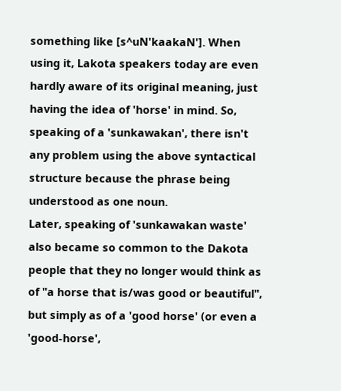something like [s^uN'kaakaN']. When using it, Lakota speakers today are even hardly aware of its original meaning, just having the idea of 'horse' in mind. So, speaking of a 'sunkawakan', there isn't any problem using the above syntactical structure because the phrase being understood as one noun.
Later, speaking of 'sunkawakan waste' also became so common to the Dakota people that they no longer would think as of "a horse that is/was good or beautiful", but simply as of a 'good horse' (or even a 'good-horse',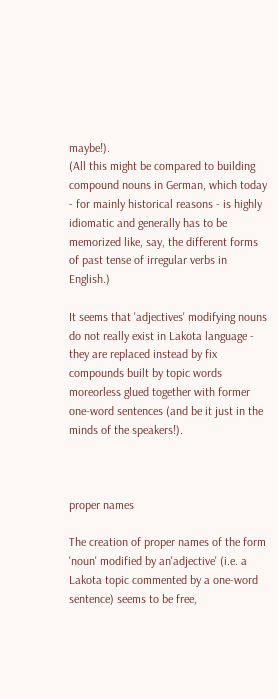maybe!).
(All this might be compared to building compound nouns in German, which today - for mainly historical reasons - is highly idiomatic and generally has to be memorized like, say, the different forms of past tense of irregular verbs in English.)

It seems that 'adjectives' modifying nouns do not really exist in Lakota language - they are replaced instead by fix compounds built by topic words moreorless glued together with former one-word sentences (and be it just in the minds of the speakers!).



proper names

The creation of proper names of the form 'noun' modified by an'adjective' (i.e. a Lakota topic commented by a one-word sentence) seems to be free,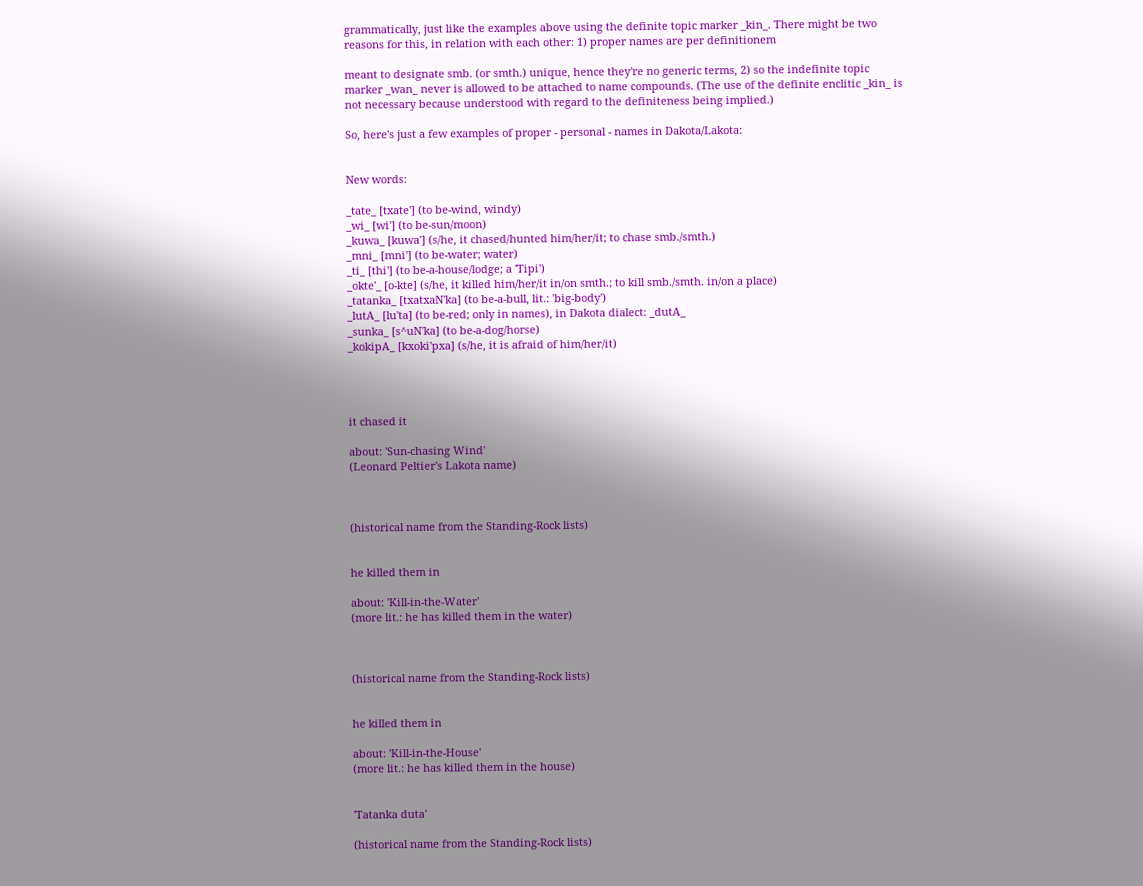grammatically, just like the examples above using the definite topic marker _kin_. There might be two reasons for this, in relation with each other: 1) proper names are per definitionem

meant to designate smb. (or smth.) unique, hence they're no generic terms, 2) so the indefinite topic marker _wan_ never is allowed to be attached to name compounds. (The use of the definite enclitic _kin_ is not necessary because understood with regard to the definiteness being implied.)

So, here's just a few examples of proper - personal - names in Dakota/Lakota:


New words:

_tate_ [txate'] (to be-wind, windy)
_wi_ [wi'] (to be-sun/moon)
_kuwa_ [kuwa'] (s/he, it chased/hunted him/her/it; to chase smb./smth.)
_mni_ [mni'] (to be-water; water)
_ti_ [thi'] (to be-a-house/lodge; a 'Tipi')
_okte'_ [o-kte] (s/he, it killed him/her/it in/on smth.; to kill smb./smth. in/on a place)
_tatanka_ [txatxaN'ka] (to be-a-bull, lit.: 'big-body')
_lutA_ [lu'ta] (to be-red; only in names), in Dakota dialect: _dutA_
_sunka_ [s^uN'ka] (to be-a-dog/horse)
_kokipA_ [kxoki'pxa] (s/he, it is afraid of him/her/it)




it chased it

about: 'Sun-chasing Wind'
(Leonard Peltier's Lakota name)



(historical name from the Standing-Rock lists)


he killed them in

about: 'Kill-in-the-Water'
(more lit.: he has killed them in the water)



(historical name from the Standing-Rock lists)


he killed them in

about: 'Kill-in-the-House'
(more lit.: he has killed them in the house)


'Tatanka duta'

(historical name from the Standing-Rock lists)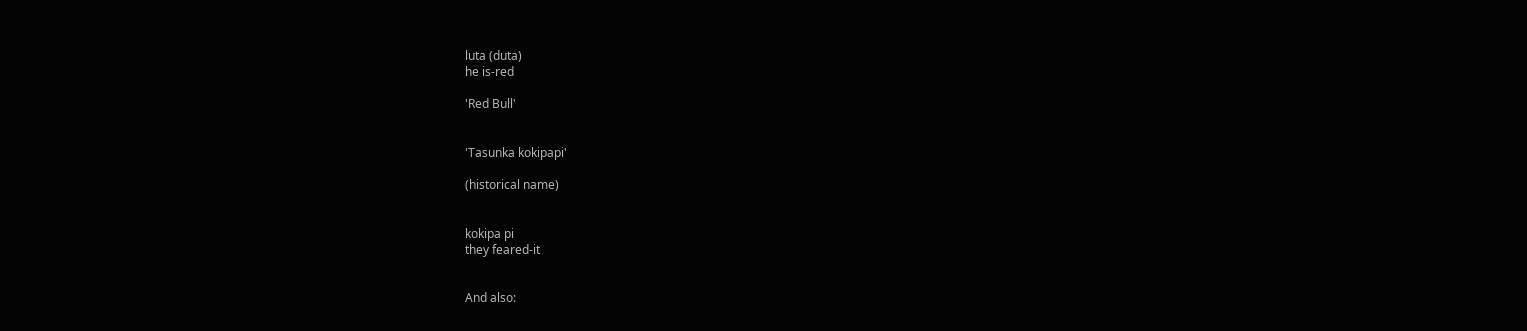luta (duta)
he is-red

'Red Bull'


'Tasunka kokipapi'

(historical name)


kokipa pi
they feared-it


And also: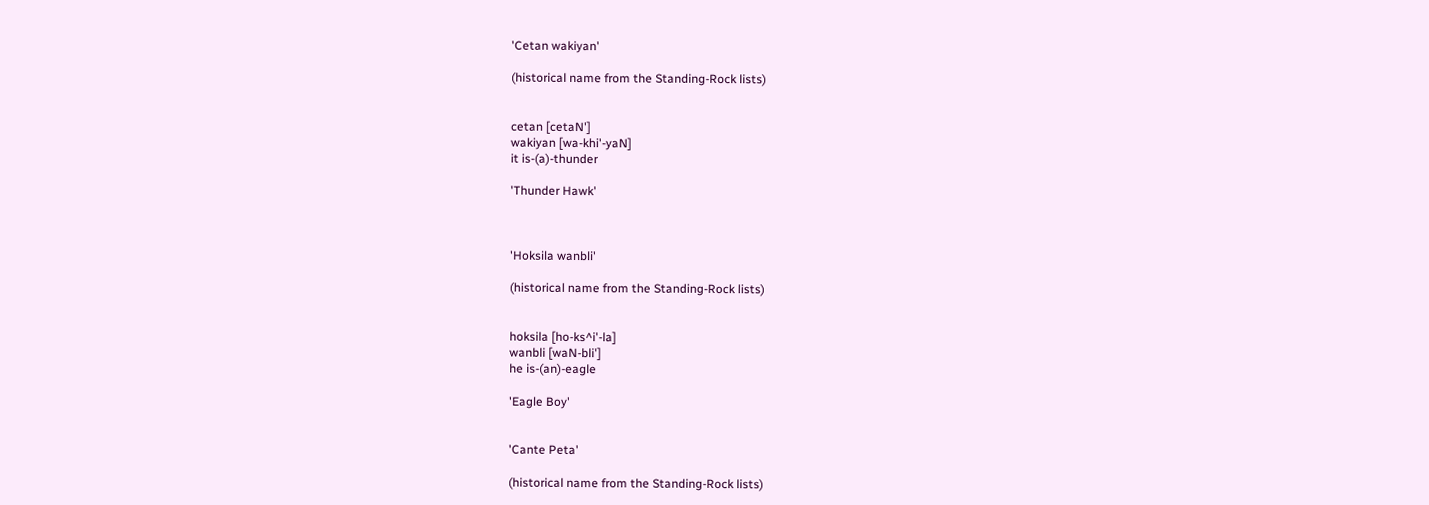'Cetan wakiyan'

(historical name from the Standing-Rock lists)


cetan [cetaN']
wakiyan [wa-khi'-yaN]
it is-(a)-thunder

'Thunder Hawk'



'Hoksila wanbli'

(historical name from the Standing-Rock lists)


hoksila [ho-ks^i'-la]
wanbli [waN-bli']
he is-(an)-eagle

'Eagle Boy'


'Cante Peta'

(historical name from the Standing-Rock lists)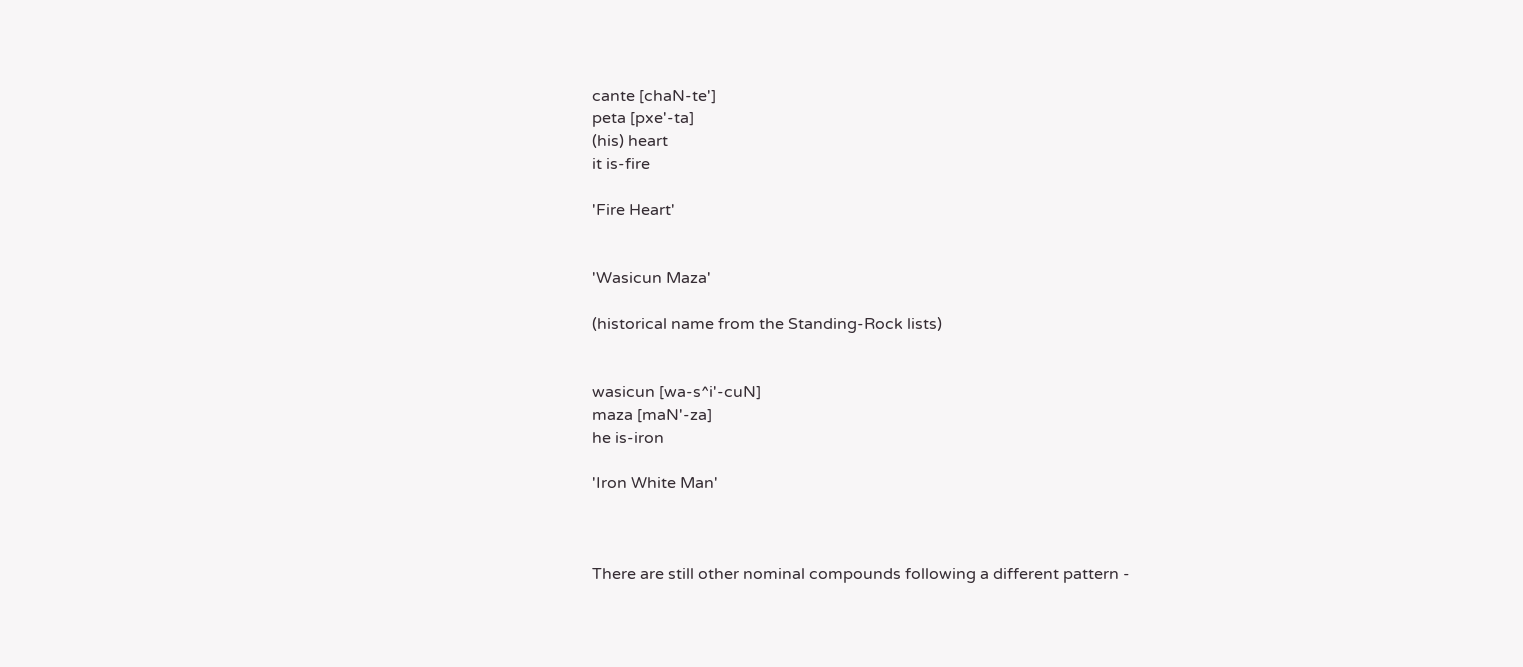cante [chaN-te']
peta [pxe'-ta]
(his) heart
it is-fire

'Fire Heart'


'Wasicun Maza'

(historical name from the Standing-Rock lists)


wasicun [wa-s^i'-cuN]
maza [maN'-za]
he is-iron

'Iron White Man'



There are still other nominal compounds following a different pattern -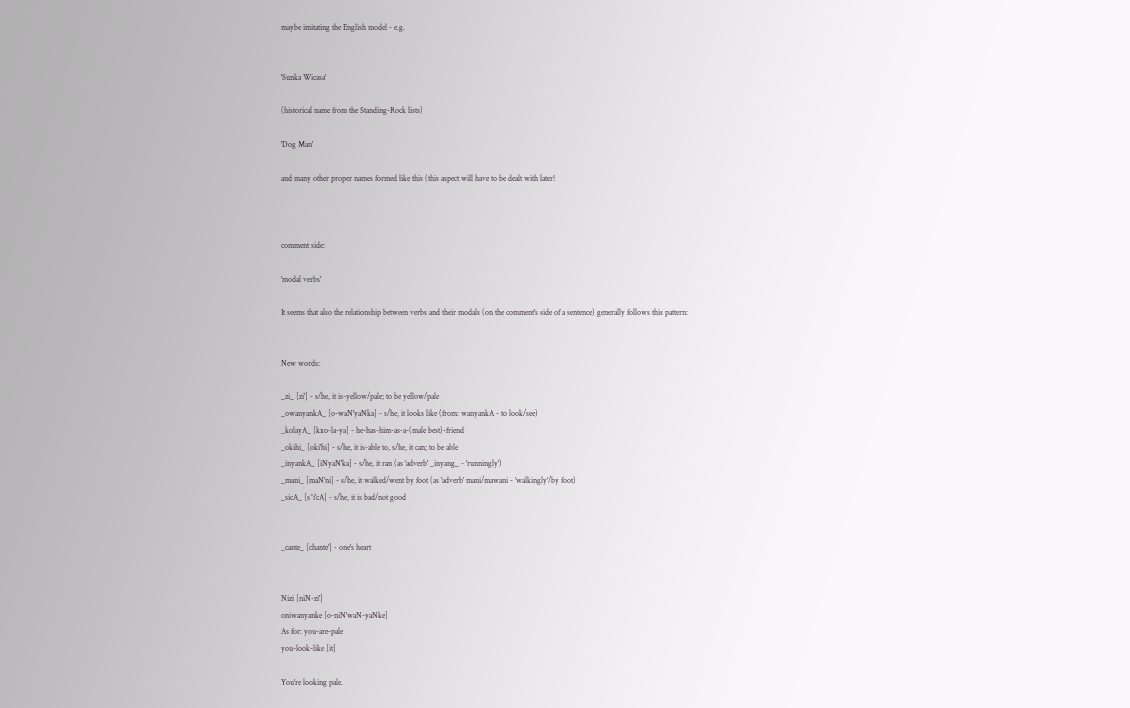maybe imitating the English model - e.g.


'Sunka Wicasa'

(historical name from the Standing-Rock lists)

'Dog Man'

and many other proper names formed like this (this aspect will have to be dealt with later!



comment side:

'modal verbs'

It seems that also the relationship between verbs and their modals (on the comment's side of a sentence) generally follows this pattern:


New words:

_zi_ [zi'] - s/he, it is-yellow/pale; to be yellow/pale
_owanyankA_ [o-waN'yaNka] - s/he, it looks like (from: wanyankA - to look/see)
_kolayA_ [kxo-la-ya] - he-has-him-as-a-(male best)-friend
_okihi_ [oki'hi] - s/he, it is-able to, s/he, it can; to be able
_inyankA_ [iNyaN'ka] - s/he, it ran (as 'adverb' _inyang_ - 'runningly')
_mani_ [maN'ni] - s/he, it walked/went by foot (as 'adverb' mani/mawani - 'walkingly'/by foot)
_sicA_ [s^i'cA] - s/he, it is bad/not good


_cante_ [chante'] - one's heart


Nizi [niN-zi']
oniwanyanke [o-niN'waN-yaNke]
As for: you-are-pale
you-look-like [it]

You're looking pale.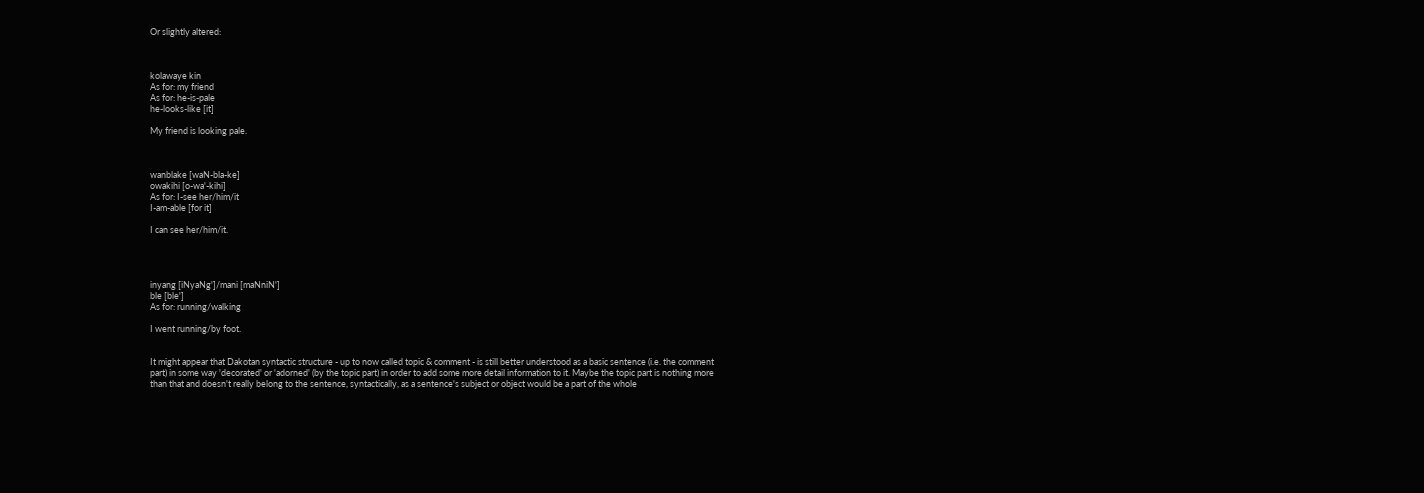Or slightly altered:



kolawaye kin
As for: my friend
As for: he-is-pale
he-looks-like [it]

My friend is looking pale.



wanblake [waN-bla-ke]
owakihi [o-wa'-kihi]
As for: I-see her/him/it
I-am-able [for it]

I can see her/him/it.




inyang [iNyaNg']/mani [maNniN']
ble [ble']
As for: running/walking

I went running/by foot.


It might appear that Dakotan syntactic structure - up to now called topic & comment - is still better understood as a basic sentence (i.e. the comment part) in some way 'decorated' or 'adorned' (by the topic part) in order to add some more detail information to it. Maybe the topic part is nothing more than that and doesn't really belong to the sentence, syntactically, as a sentence's subject or object would be a part of the whole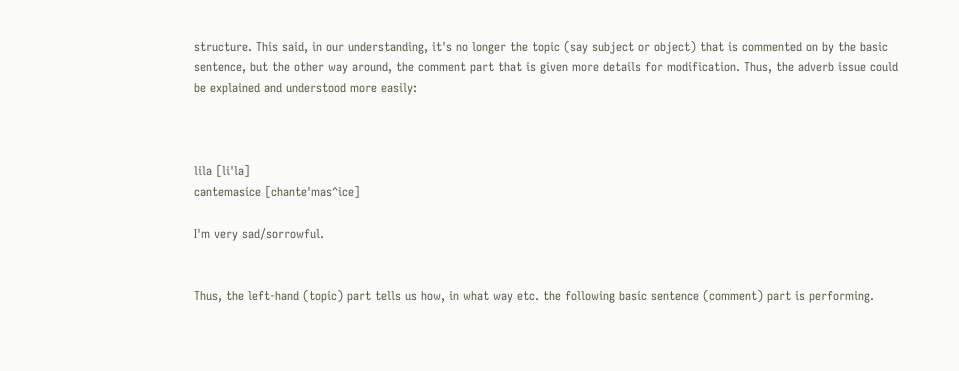structure. This said, in our understanding, it's no longer the topic (say subject or object) that is commented on by the basic sentence, but the other way around, the comment part that is given more details for modification. Thus, the adverb issue could be explained and understood more easily:



lila [li'la]
cantemasice [chante'mas^ice]

I'm very sad/sorrowful.


Thus, the left-hand (topic) part tells us how, in what way etc. the following basic sentence (comment) part is performing.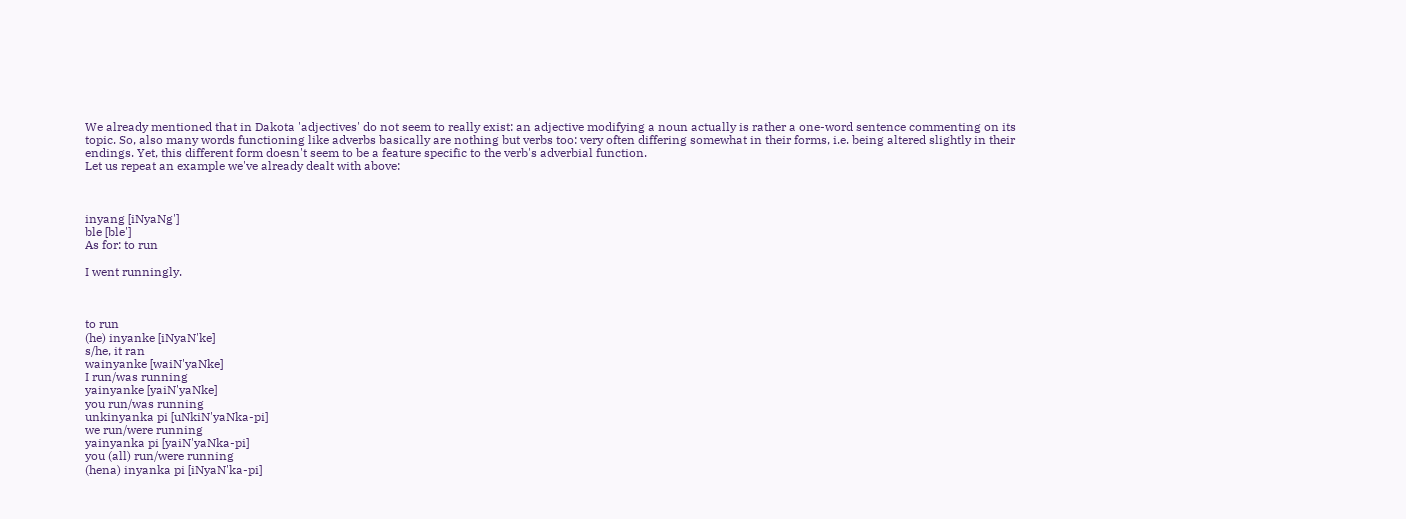We already mentioned that in Dakota 'adjectives' do not seem to really exist: an adjective modifying a noun actually is rather a one-word sentence commenting on its topic. So, also many words functioning like adverbs basically are nothing but verbs too: very often differing somewhat in their forms, i.e. being altered slightly in their endings. Yet, this different form doesn't seem to be a feature specific to the verb's adverbial function.
Let us repeat an example we've already dealt with above:



inyang [iNyaNg']
ble [ble']
As for: to run

I went runningly.



to run
(he) inyanke [iNyaN'ke]
s/he, it ran
wainyanke [waiN'yaNke]
I run/was running
yainyanke [yaiN'yaNke]
you run/was running
unkinyanka pi [uNkiN'yaNka-pi]
we run/were running
yainyanka pi [yaiN'yaNka-pi]
you (all) run/were running
(hena) inyanka pi [iNyaN'ka-pi]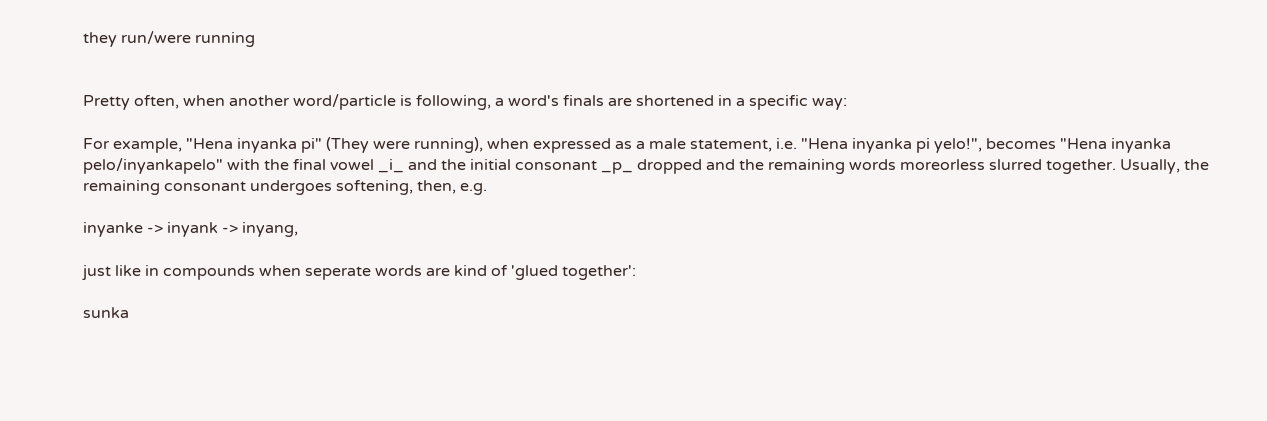they run/were running


Pretty often, when another word/particle is following, a word's finals are shortened in a specific way:

For example, "Hena inyanka pi" (They were running), when expressed as a male statement, i.e. "Hena inyanka pi yelo!", becomes "Hena inyanka pelo/inyankapelo" with the final vowel _i_ and the initial consonant _p_ dropped and the remaining words moreorless slurred together. Usually, the remaining consonant undergoes softening, then, e.g.

inyanke -> inyank -> inyang,

just like in compounds when seperate words are kind of 'glued together':

sunka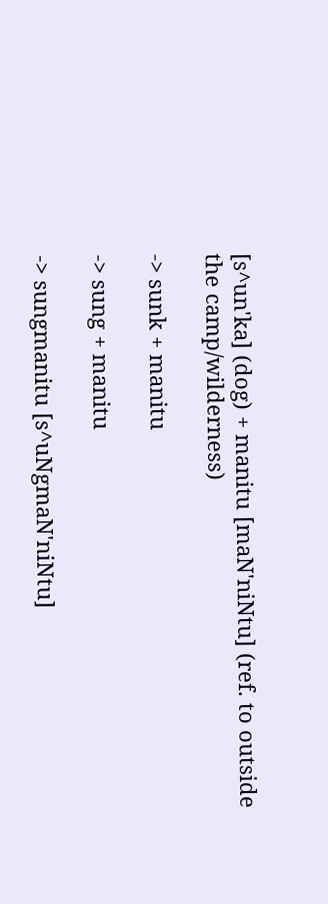[s^un'ka] (dog) + manitu [maN'niNtu] (ref. to outside the camp/wilderness)

-> sunk + manitu

-> sung + manitu

-> sungmanitu [s^uNgmaN'niNtu]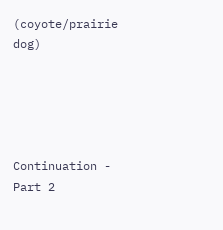(coyote/prairie dog)





Continuation - Part 2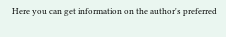Here you can get information on the author's preferred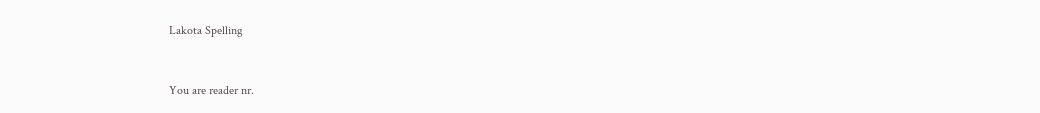Lakota Spelling



You are reader nr.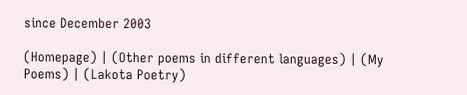since December 2003

(Homepage) | (Other poems in different languages) | (My Poems) | (Lakota Poetry)